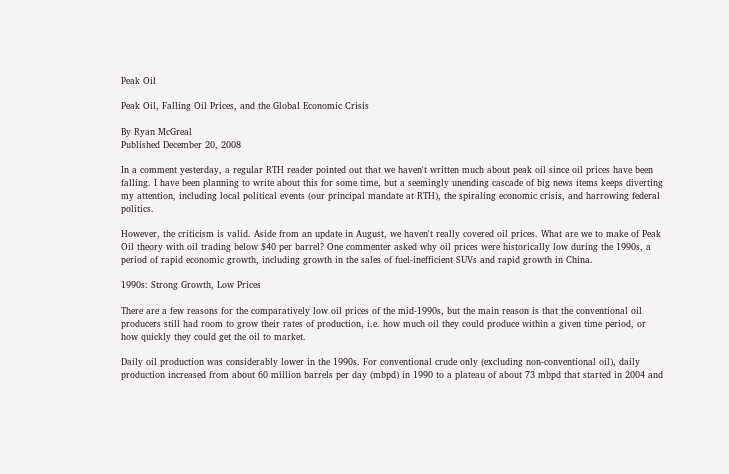Peak Oil

Peak Oil, Falling Oil Prices, and the Global Economic Crisis

By Ryan McGreal
Published December 20, 2008

In a comment yesterday, a regular RTH reader pointed out that we haven't written much about peak oil since oil prices have been falling. I have been planning to write about this for some time, but a seemingly unending cascade of big news items keeps diverting my attention, including local political events (our principal mandate at RTH), the spiraling economic crisis, and harrowing federal politics.

However, the criticism is valid. Aside from an update in August, we haven't really covered oil prices. What are we to make of Peak Oil theory with oil trading below $40 per barrel? One commenter asked why oil prices were historically low during the 1990s, a period of rapid economic growth, including growth in the sales of fuel-inefficient SUVs and rapid growth in China.

1990s: Strong Growth, Low Prices

There are a few reasons for the comparatively low oil prices of the mid-1990s, but the main reason is that the conventional oil producers still had room to grow their rates of production, i.e. how much oil they could produce within a given time period, or how quickly they could get the oil to market.

Daily oil production was considerably lower in the 1990s. For conventional crude only (excluding non-conventional oil), daily production increased from about 60 million barrels per day (mbpd) in 1990 to a plateau of about 73 mbpd that started in 2004 and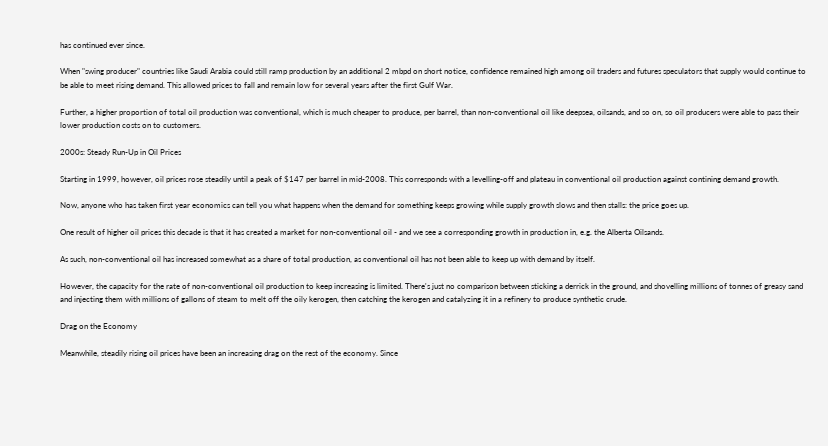has continued ever since.

When "swing producer" countries like Saudi Arabia could still ramp production by an additional 2 mbpd on short notice, confidence remained high among oil traders and futures speculators that supply would continue to be able to meet rising demand. This allowed prices to fall and remain low for several years after the first Gulf War.

Further, a higher proportion of total oil production was conventional, which is much cheaper to produce, per barrel, than non-conventional oil like deepsea, oilsands, and so on, so oil producers were able to pass their lower production costs on to customers.

2000s: Steady Run-Up in Oil Prices

Starting in 1999, however, oil prices rose steadily until a peak of $147 per barrel in mid-2008. This corresponds with a levelling-off and plateau in conventional oil production against contining demand growth.

Now, anyone who has taken first year economics can tell you what happens when the demand for something keeps growing while supply growth slows and then stalls: the price goes up.

One result of higher oil prices this decade is that it has created a market for non-conventional oil - and we see a corresponding growth in production in, e.g. the Alberta Oilsands.

As such, non-conventional oil has increased somewhat as a share of total production, as conventional oil has not been able to keep up with demand by itself.

However, the capacity for the rate of non-conventional oil production to keep increasing is limited. There's just no comparison between sticking a derrick in the ground, and shovelling millions of tonnes of greasy sand and injecting them with millions of gallons of steam to melt off the oily kerogen, then catching the kerogen and catalyzing it in a refinery to produce synthetic crude.

Drag on the Economy

Meanwhile, steadily rising oil prices have been an increasing drag on the rest of the economy. Since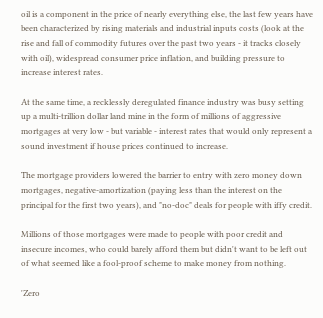oil is a component in the price of nearly everything else, the last few years have been characterized by rising materials and industrial inputs costs (look at the rise and fall of commodity futures over the past two years - it tracks closely with oil), widespread consumer price inflation, and building pressure to increase interest rates.

At the same time, a recklessly deregulated finance industry was busy setting up a multi-trillion dollar land mine in the form of millions of aggressive mortgages at very low - but variable - interest rates that would only represent a sound investment if house prices continued to increase.

The mortgage providers lowered the barrier to entry with zero money down mortgages, negative-amortization (paying less than the interest on the principal for the first two years), and "no-doc" deals for people with iffy credit.

Millions of those mortgages were made to people with poor credit and insecure incomes, who could barely afford them but didn't want to be left out of what seemed like a fool-proof scheme to make money from nothing.

'Zero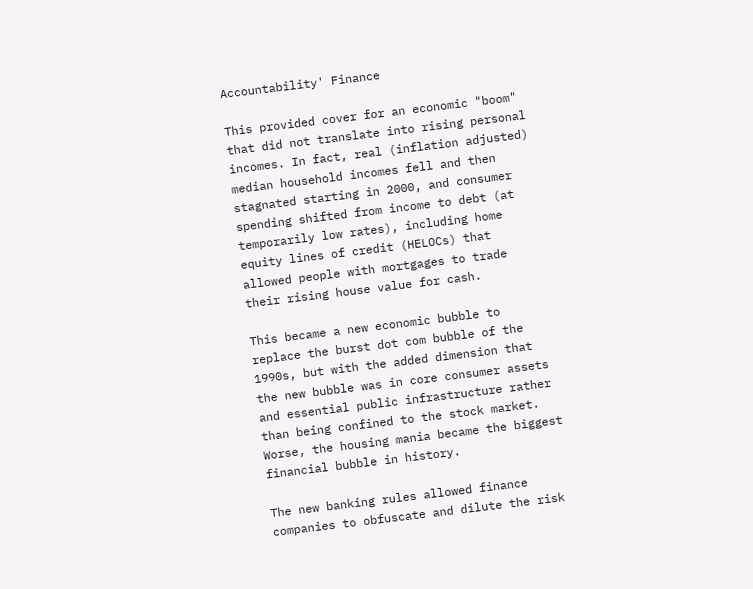Accountability' Finance

This provided cover for an economic "boom" that did not translate into rising personal incomes. In fact, real (inflation adjusted) median household incomes fell and then stagnated starting in 2000, and consumer spending shifted from income to debt (at temporarily low rates), including home equity lines of credit (HELOCs) that allowed people with mortgages to trade their rising house value for cash.

This became a new economic bubble to replace the burst dot com bubble of the 1990s, but with the added dimension that the new bubble was in core consumer assets and essential public infrastructure rather than being confined to the stock market. Worse, the housing mania became the biggest financial bubble in history.

The new banking rules allowed finance companies to obfuscate and dilute the risk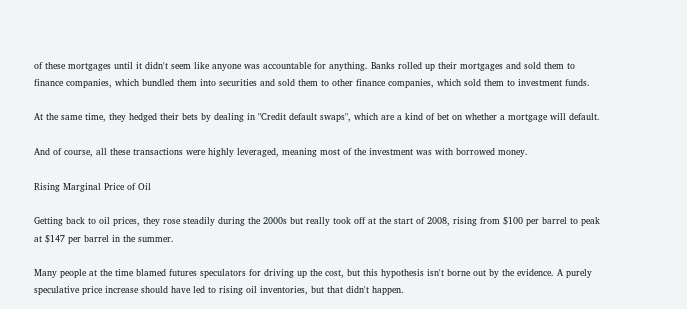of these mortgages until it didn't seem like anyone was accountable for anything. Banks rolled up their mortgages and sold them to finance companies, which bundled them into securities and sold them to other finance companies, which sold them to investment funds.

At the same time, they hedged their bets by dealing in "Credit default swaps", which are a kind of bet on whether a mortgage will default.

And of course, all these transactions were highly leveraged, meaning most of the investment was with borrowed money.

Rising Marginal Price of Oil

Getting back to oil prices, they rose steadily during the 2000s but really took off at the start of 2008, rising from $100 per barrel to peak at $147 per barrel in the summer.

Many people at the time blamed futures speculators for driving up the cost, but this hypothesis isn't borne out by the evidence. A purely speculative price increase should have led to rising oil inventories, but that didn't happen.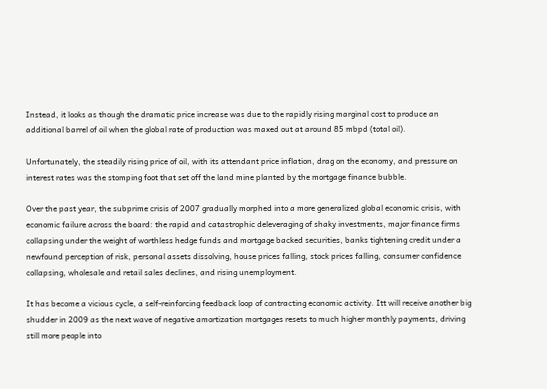Instead, it looks as though the dramatic price increase was due to the rapidly rising marginal cost to produce an additional barrel of oil when the global rate of production was maxed out at around 85 mbpd (total oil).

Unfortunately, the steadily rising price of oil, with its attendant price inflation, drag on the economy, and pressure on interest rates was the stomping foot that set off the land mine planted by the mortgage finance bubble.

Over the past year, the subprime crisis of 2007 gradually morphed into a more generalized global economic crisis, with economic failure across the board: the rapid and catastrophic deleveraging of shaky investments, major finance firms collapsing under the weight of worthless hedge funds and mortgage backed securities, banks tightening credit under a newfound perception of risk, personal assets dissolving, house prices falling, stock prices falling, consumer confidence collapsing, wholesale and retail sales declines, and rising unemployment.

It has become a vicious cycle, a self-reinforcing feedback loop of contracting economic activity. Itt will receive another big shudder in 2009 as the next wave of negative amortization mortgages resets to much higher monthly payments, driving still more people into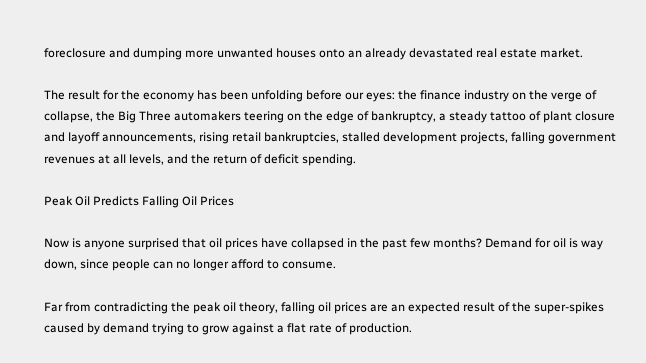foreclosure and dumping more unwanted houses onto an already devastated real estate market.

The result for the economy has been unfolding before our eyes: the finance industry on the verge of collapse, the Big Three automakers teering on the edge of bankruptcy, a steady tattoo of plant closure and layoff announcements, rising retail bankruptcies, stalled development projects, falling government revenues at all levels, and the return of deficit spending.

Peak Oil Predicts Falling Oil Prices

Now is anyone surprised that oil prices have collapsed in the past few months? Demand for oil is way down, since people can no longer afford to consume.

Far from contradicting the peak oil theory, falling oil prices are an expected result of the super-spikes caused by demand trying to grow against a flat rate of production.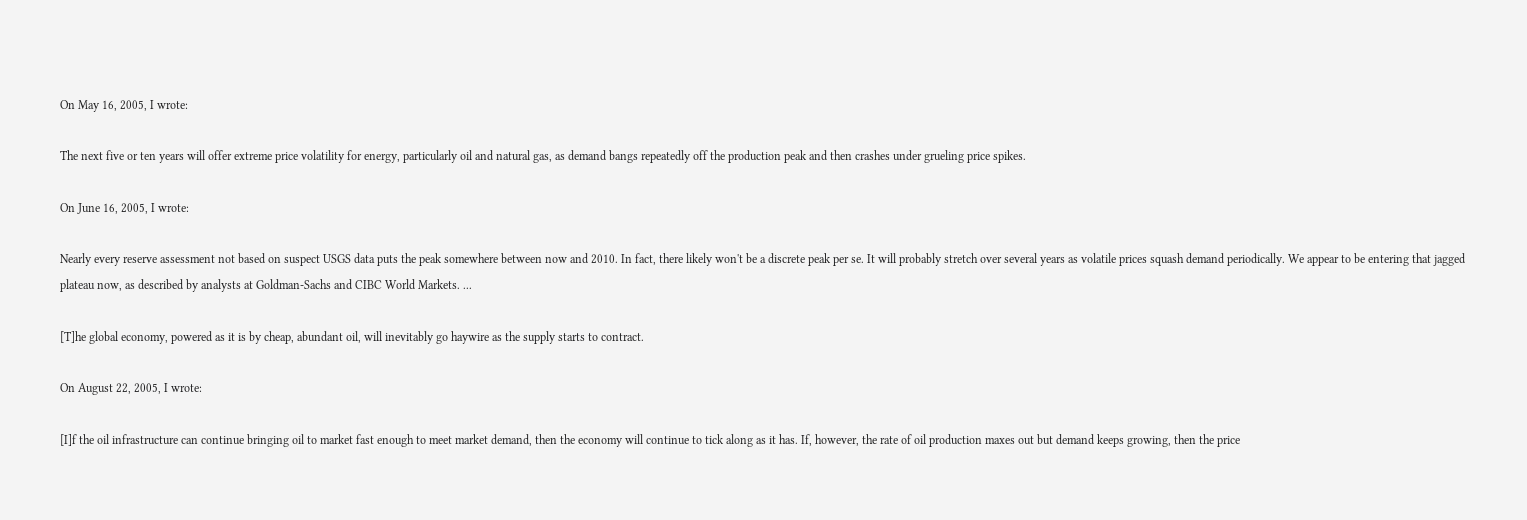On May 16, 2005, I wrote:

The next five or ten years will offer extreme price volatility for energy, particularly oil and natural gas, as demand bangs repeatedly off the production peak and then crashes under grueling price spikes.

On June 16, 2005, I wrote:

Nearly every reserve assessment not based on suspect USGS data puts the peak somewhere between now and 2010. In fact, there likely won't be a discrete peak per se. It will probably stretch over several years as volatile prices squash demand periodically. We appear to be entering that jagged plateau now, as described by analysts at Goldman-Sachs and CIBC World Markets. ...

[T]he global economy, powered as it is by cheap, abundant oil, will inevitably go haywire as the supply starts to contract.

On August 22, 2005, I wrote:

[I]f the oil infrastructure can continue bringing oil to market fast enough to meet market demand, then the economy will continue to tick along as it has. If, however, the rate of oil production maxes out but demand keeps growing, then the price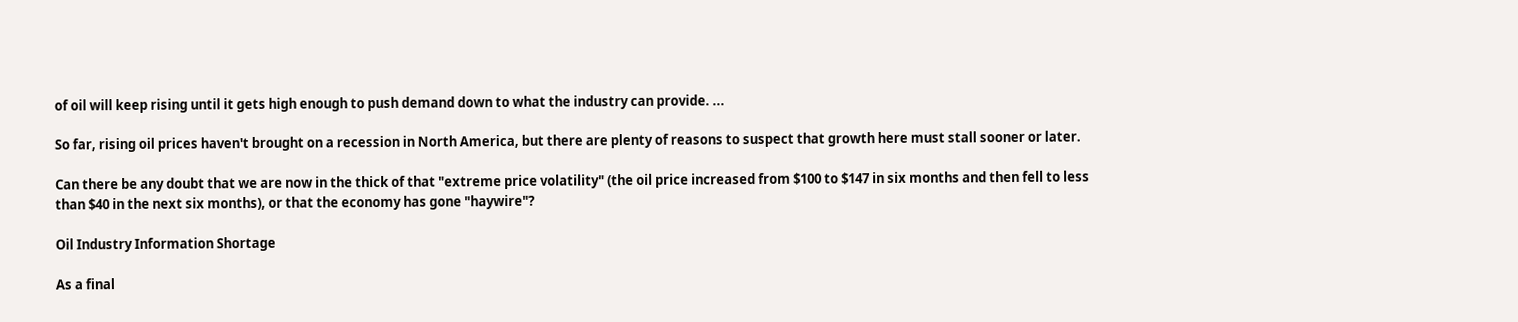of oil will keep rising until it gets high enough to push demand down to what the industry can provide. ...

So far, rising oil prices haven't brought on a recession in North America, but there are plenty of reasons to suspect that growth here must stall sooner or later.

Can there be any doubt that we are now in the thick of that "extreme price volatility" (the oil price increased from $100 to $147 in six months and then fell to less than $40 in the next six months), or that the economy has gone "haywire"?

Oil Industry Information Shortage

As a final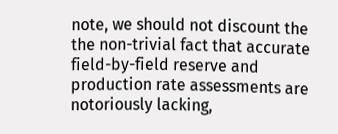note, we should not discount the the non-trivial fact that accurate field-by-field reserve and production rate assessments are notoriously lacking,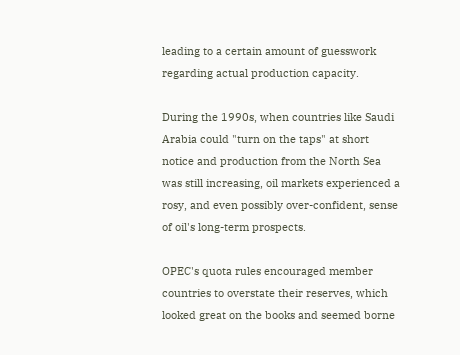leading to a certain amount of guesswork regarding actual production capacity.

During the 1990s, when countries like Saudi Arabia could "turn on the taps" at short notice and production from the North Sea was still increasing, oil markets experienced a rosy, and even possibly over-confident, sense of oil's long-term prospects.

OPEC's quota rules encouraged member countries to overstate their reserves, which looked great on the books and seemed borne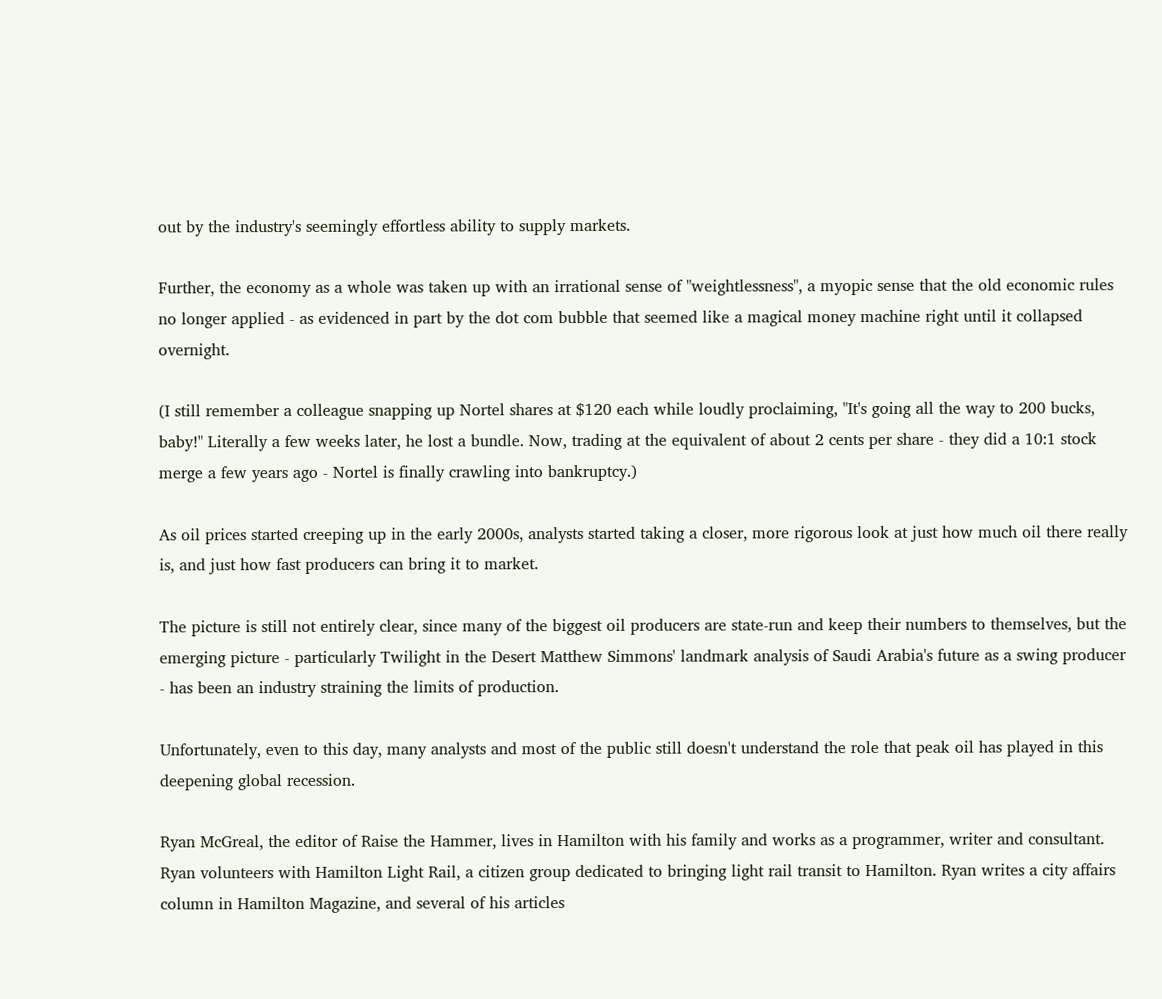out by the industry's seemingly effortless ability to supply markets.

Further, the economy as a whole was taken up with an irrational sense of "weightlessness", a myopic sense that the old economic rules no longer applied - as evidenced in part by the dot com bubble that seemed like a magical money machine right until it collapsed overnight.

(I still remember a colleague snapping up Nortel shares at $120 each while loudly proclaiming, "It's going all the way to 200 bucks, baby!" Literally a few weeks later, he lost a bundle. Now, trading at the equivalent of about 2 cents per share - they did a 10:1 stock merge a few years ago - Nortel is finally crawling into bankruptcy.)

As oil prices started creeping up in the early 2000s, analysts started taking a closer, more rigorous look at just how much oil there really is, and just how fast producers can bring it to market.

The picture is still not entirely clear, since many of the biggest oil producers are state-run and keep their numbers to themselves, but the emerging picture - particularly Twilight in the Desert Matthew Simmons' landmark analysis of Saudi Arabia's future as a swing producer - has been an industry straining the limits of production.

Unfortunately, even to this day, many analysts and most of the public still doesn't understand the role that peak oil has played in this deepening global recession.

Ryan McGreal, the editor of Raise the Hammer, lives in Hamilton with his family and works as a programmer, writer and consultant. Ryan volunteers with Hamilton Light Rail, a citizen group dedicated to bringing light rail transit to Hamilton. Ryan writes a city affairs column in Hamilton Magazine, and several of his articles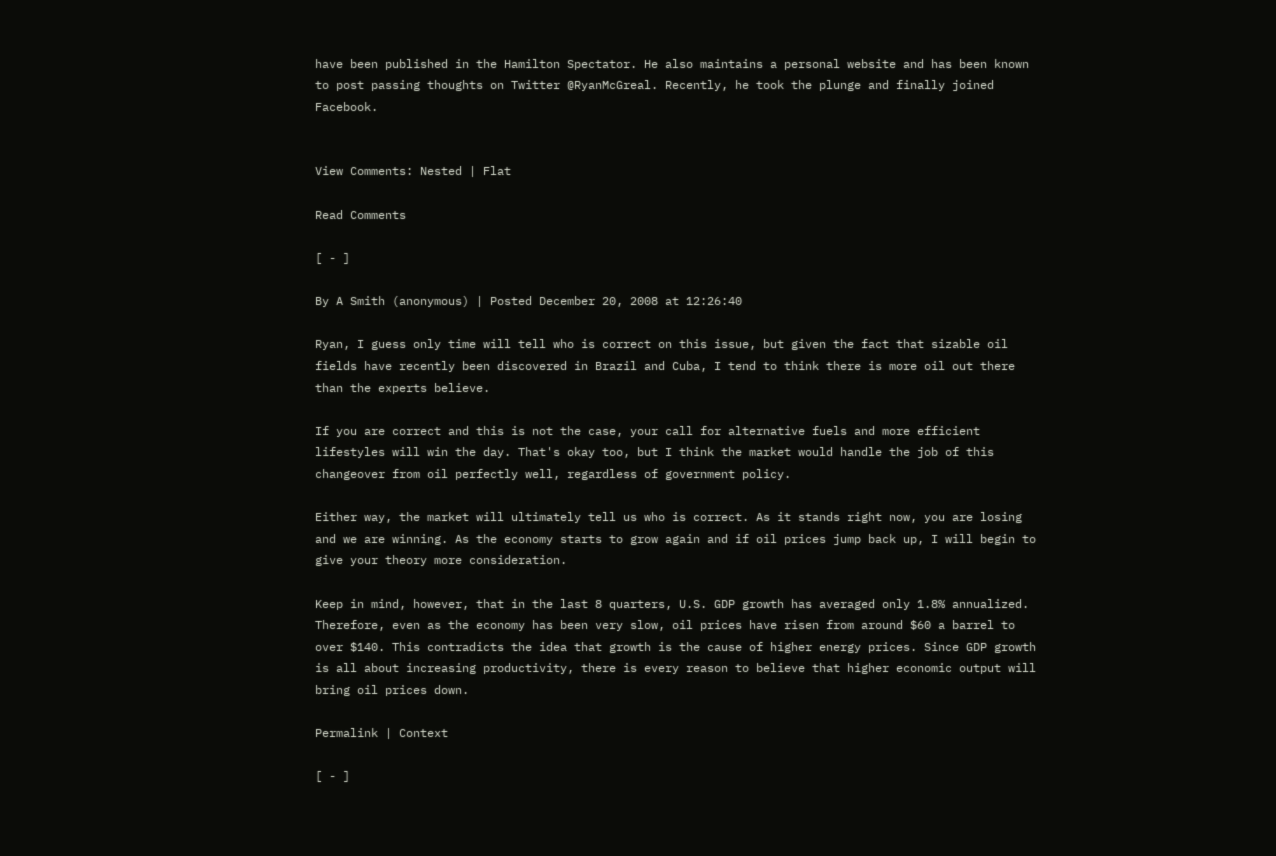have been published in the Hamilton Spectator. He also maintains a personal website and has been known to post passing thoughts on Twitter @RyanMcGreal. Recently, he took the plunge and finally joined Facebook.


View Comments: Nested | Flat

Read Comments

[ - ]

By A Smith (anonymous) | Posted December 20, 2008 at 12:26:40

Ryan, I guess only time will tell who is correct on this issue, but given the fact that sizable oil fields have recently been discovered in Brazil and Cuba, I tend to think there is more oil out there than the experts believe.

If you are correct and this is not the case, your call for alternative fuels and more efficient lifestyles will win the day. That's okay too, but I think the market would handle the job of this changeover from oil perfectly well, regardless of government policy.

Either way, the market will ultimately tell us who is correct. As it stands right now, you are losing and we are winning. As the economy starts to grow again and if oil prices jump back up, I will begin to give your theory more consideration.

Keep in mind, however, that in the last 8 quarters, U.S. GDP growth has averaged only 1.8% annualized. Therefore, even as the economy has been very slow, oil prices have risen from around $60 a barrel to over $140. This contradicts the idea that growth is the cause of higher energy prices. Since GDP growth is all about increasing productivity, there is every reason to believe that higher economic output will bring oil prices down.

Permalink | Context

[ - ]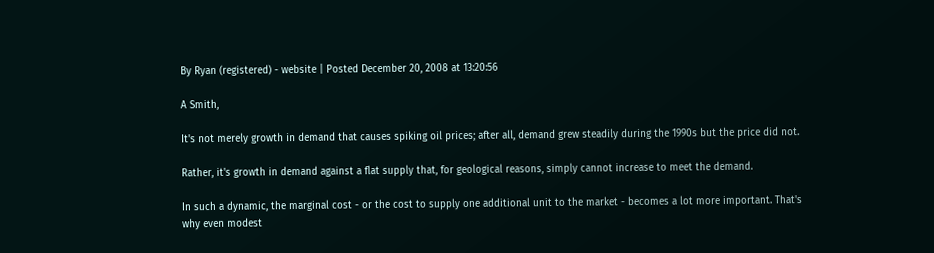By Ryan (registered) - website | Posted December 20, 2008 at 13:20:56

A Smith,

It's not merely growth in demand that causes spiking oil prices; after all, demand grew steadily during the 1990s but the price did not.

Rather, it's growth in demand against a flat supply that, for geological reasons, simply cannot increase to meet the demand.

In such a dynamic, the marginal cost - or the cost to supply one additional unit to the market - becomes a lot more important. That's why even modest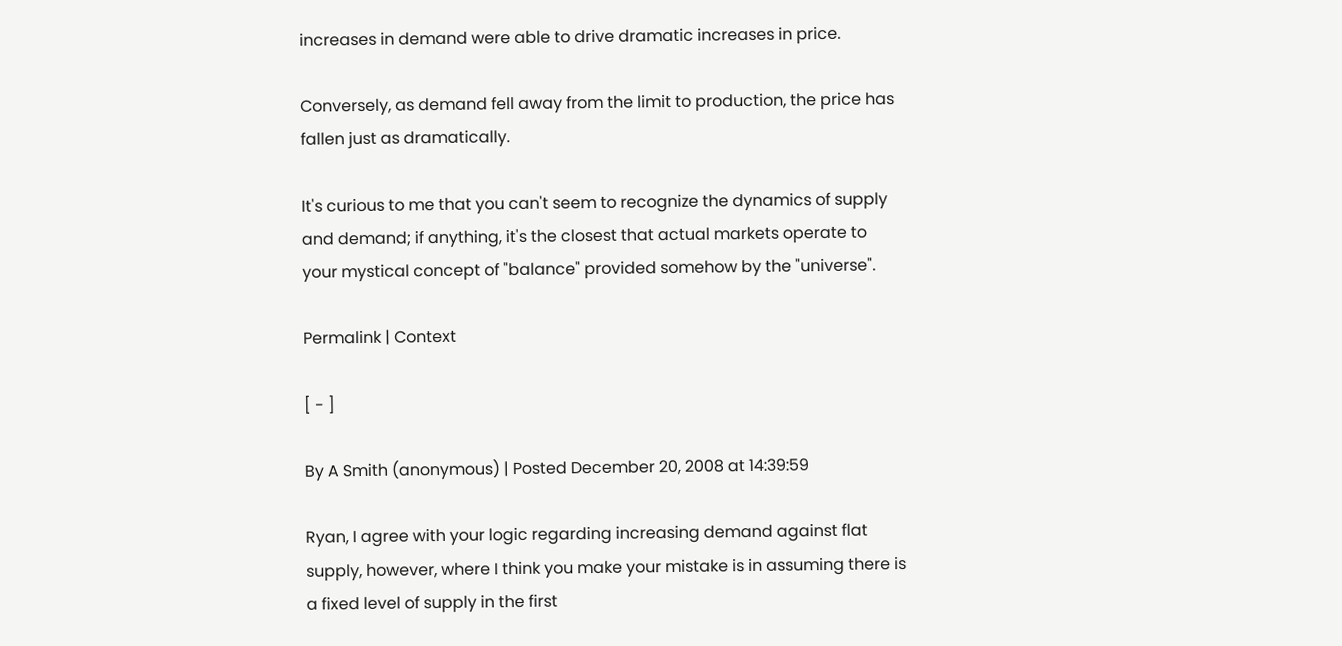increases in demand were able to drive dramatic increases in price.

Conversely, as demand fell away from the limit to production, the price has fallen just as dramatically.

It's curious to me that you can't seem to recognize the dynamics of supply and demand; if anything, it's the closest that actual markets operate to your mystical concept of "balance" provided somehow by the "universe".

Permalink | Context

[ - ]

By A Smith (anonymous) | Posted December 20, 2008 at 14:39:59

Ryan, I agree with your logic regarding increasing demand against flat supply, however, where I think you make your mistake is in assuming there is a fixed level of supply in the first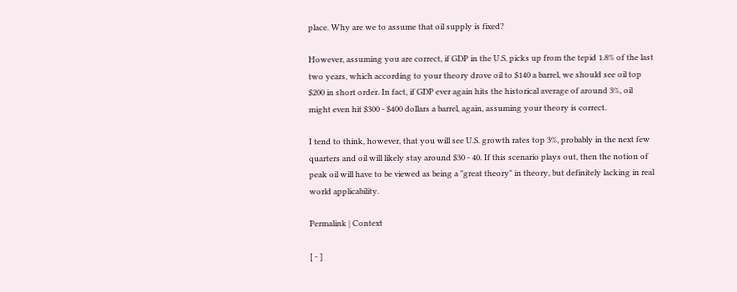place. Why are we to assume that oil supply is fixed?

However, assuming you are correct, if GDP in the U.S. picks up from the tepid 1.8% of the last two years, which according to your theory drove oil to $140 a barrel, we should see oil top $200 in short order. In fact, if GDP ever again hits the historical average of around 3%, oil might even hit $300 - $400 dollars a barrel, again, assuming your theory is correct.

I tend to think, however, that you will see U.S. growth rates top 3%, probably in the next few quarters and oil will likely stay around $30 - 40. If this scenario plays out, then the notion of peak oil will have to be viewed as being a "great theory" in theory, but definitely lacking in real world applicability.

Permalink | Context

[ - ]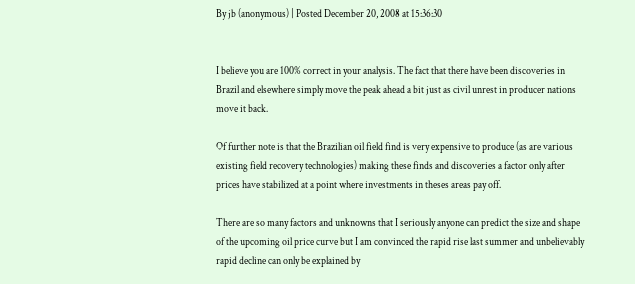By jb (anonymous) | Posted December 20, 2008 at 15:36:30


I believe you are 100% correct in your analysis. The fact that there have been discoveries in Brazil and elsewhere simply move the peak ahead a bit just as civil unrest in producer nations move it back.

Of further note is that the Brazilian oil field find is very expensive to produce (as are various existing field recovery technologies) making these finds and discoveries a factor only after prices have stabilized at a point where investments in theses areas pay off.

There are so many factors and unknowns that I seriously anyone can predict the size and shape of the upcoming oil price curve but I am convinced the rapid rise last summer and unbelievably rapid decline can only be explained by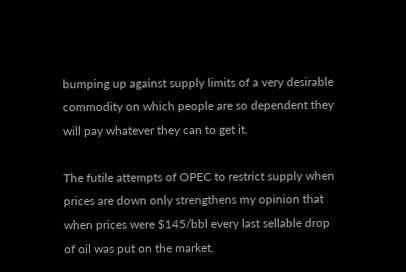bumping up against supply limits of a very desirable commodity on which people are so dependent they will pay whatever they can to get it.

The futile attempts of OPEC to restrict supply when prices are down only strengthens my opinion that when prices were $145/bbl every last sellable drop of oil was put on the market.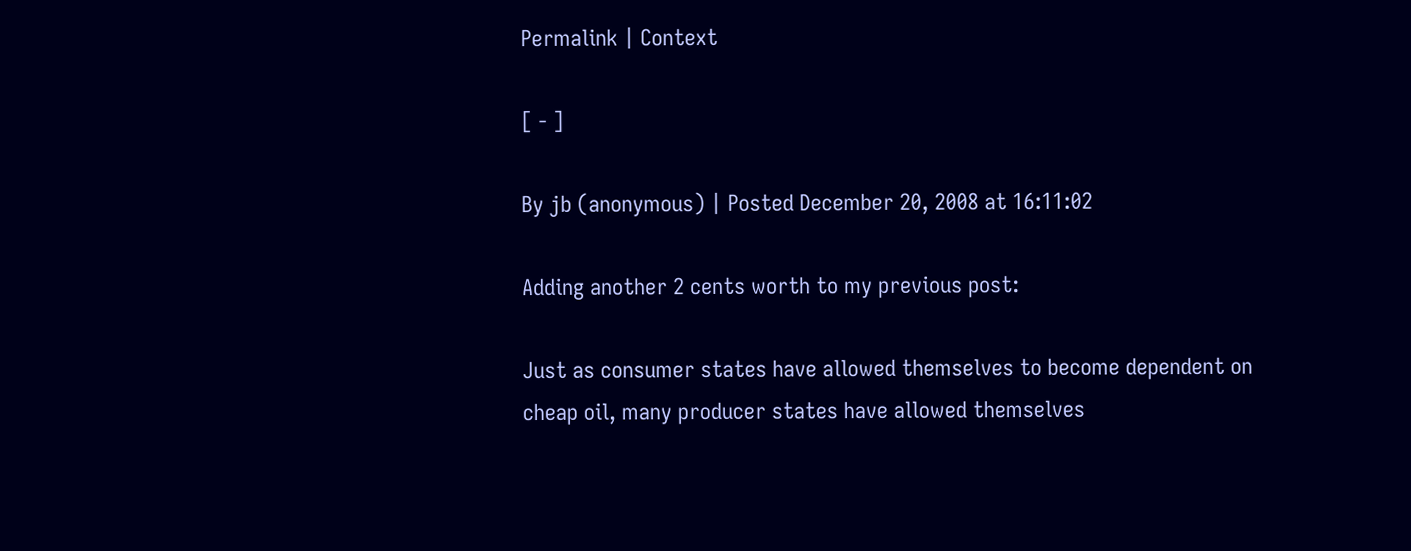Permalink | Context

[ - ]

By jb (anonymous) | Posted December 20, 2008 at 16:11:02

Adding another 2 cents worth to my previous post:

Just as consumer states have allowed themselves to become dependent on cheap oil, many producer states have allowed themselves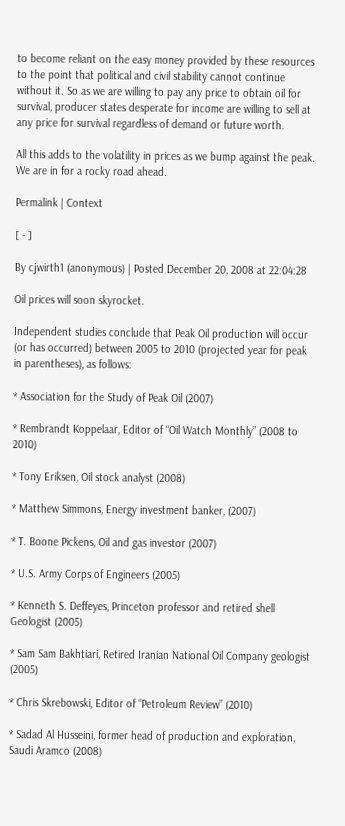to become reliant on the easy money provided by these resources to the point that political and civil stability cannot continue without it. So as we are willing to pay any price to obtain oil for survival, producer states desperate for income are willing to sell at any price for survival regardless of demand or future worth.

All this adds to the volatility in prices as we bump against the peak. We are in for a rocky road ahead.

Permalink | Context

[ - ]

By cjwirth1 (anonymous) | Posted December 20, 2008 at 22:04:28

Oil prices will soon skyrocket.

Independent studies conclude that Peak Oil production will occur (or has occurred) between 2005 to 2010 (projected year for peak in parentheses), as follows:

* Association for the Study of Peak Oil (2007)

* Rembrandt Koppelaar, Editor of “Oil Watch Monthly” (2008 to 2010)

* Tony Eriksen, Oil stock analyst (2008)

* Matthew Simmons, Energy investment banker, (2007)

* T. Boone Pickens, Oil and gas investor (2007)

* U.S. Army Corps of Engineers (2005)

* Kenneth S. Deffeyes, Princeton professor and retired shell Geologist (2005)

* Sam Sam Bakhtiari, Retired Iranian National Oil Company geologist (2005)

* Chris Skrebowski, Editor of “Petroleum Review” (2010)

* Sadad Al Husseini, former head of production and exploration, Saudi Aramco (2008)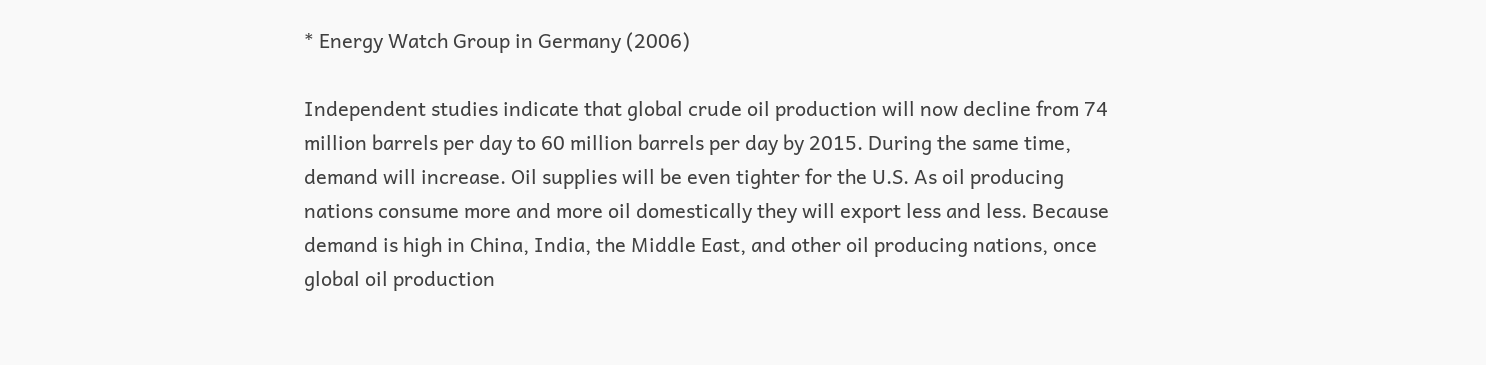* Energy Watch Group in Germany (2006)

Independent studies indicate that global crude oil production will now decline from 74 million barrels per day to 60 million barrels per day by 2015. During the same time, demand will increase. Oil supplies will be even tighter for the U.S. As oil producing nations consume more and more oil domestically they will export less and less. Because demand is high in China, India, the Middle East, and other oil producing nations, once global oil production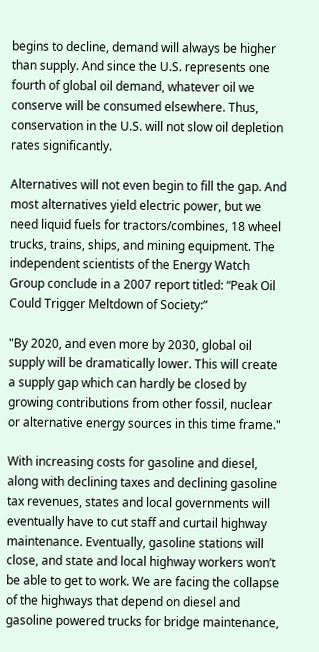begins to decline, demand will always be higher than supply. And since the U.S. represents one fourth of global oil demand, whatever oil we conserve will be consumed elsewhere. Thus, conservation in the U.S. will not slow oil depletion rates significantly.

Alternatives will not even begin to fill the gap. And most alternatives yield electric power, but we need liquid fuels for tractors/combines, 18 wheel trucks, trains, ships, and mining equipment. The independent scientists of the Energy Watch Group conclude in a 2007 report titled: “Peak Oil Could Trigger Meltdown of Society:”

"By 2020, and even more by 2030, global oil supply will be dramatically lower. This will create a supply gap which can hardly be closed by growing contributions from other fossil, nuclear or alternative energy sources in this time frame."

With increasing costs for gasoline and diesel, along with declining taxes and declining gasoline tax revenues, states and local governments will eventually have to cut staff and curtail highway maintenance. Eventually, gasoline stations will close, and state and local highway workers won’t be able to get to work. We are facing the collapse of the highways that depend on diesel and gasoline powered trucks for bridge maintenance,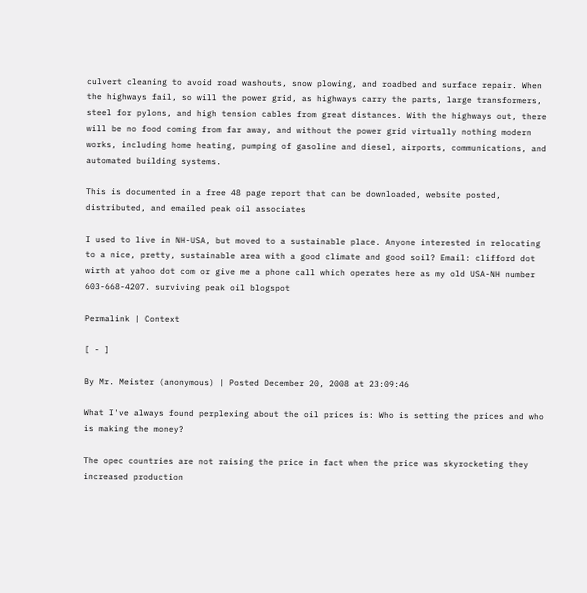culvert cleaning to avoid road washouts, snow plowing, and roadbed and surface repair. When the highways fail, so will the power grid, as highways carry the parts, large transformers, steel for pylons, and high tension cables from great distances. With the highways out, there will be no food coming from far away, and without the power grid virtually nothing modern works, including home heating, pumping of gasoline and diesel, airports, communications, and automated building systems.

This is documented in a free 48 page report that can be downloaded, website posted, distributed, and emailed peak oil associates

I used to live in NH-USA, but moved to a sustainable place. Anyone interested in relocating to a nice, pretty, sustainable area with a good climate and good soil? Email: clifford dot wirth at yahoo dot com or give me a phone call which operates here as my old USA-NH number 603-668-4207. surviving peak oil blogspot

Permalink | Context

[ - ]

By Mr. Meister (anonymous) | Posted December 20, 2008 at 23:09:46

What I've always found perplexing about the oil prices is: Who is setting the prices and who is making the money?

The opec countries are not raising the price in fact when the price was skyrocketing they increased production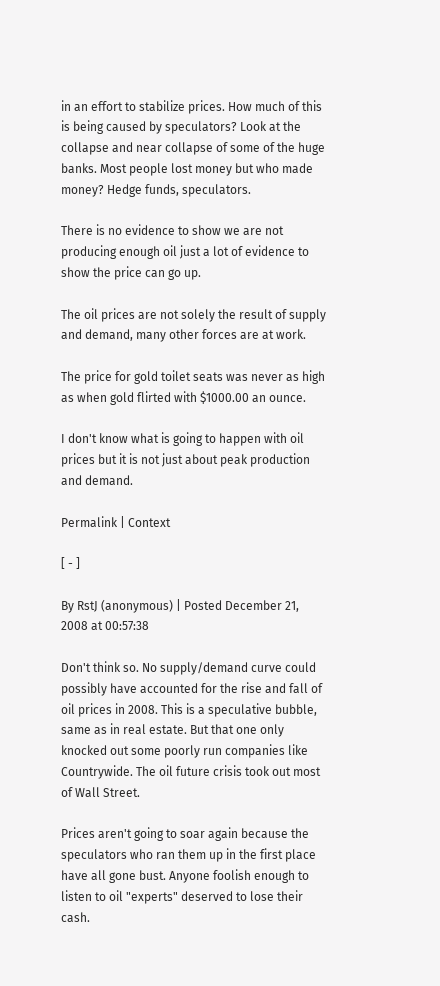in an effort to stabilize prices. How much of this is being caused by speculators? Look at the collapse and near collapse of some of the huge banks. Most people lost money but who made money? Hedge funds, speculators.

There is no evidence to show we are not producing enough oil just a lot of evidence to show the price can go up.

The oil prices are not solely the result of supply and demand, many other forces are at work.

The price for gold toilet seats was never as high as when gold flirted with $1000.00 an ounce.

I don't know what is going to happen with oil prices but it is not just about peak production and demand.

Permalink | Context

[ - ]

By RstJ (anonymous) | Posted December 21, 2008 at 00:57:38

Don't think so. No supply/demand curve could possibly have accounted for the rise and fall of oil prices in 2008. This is a speculative bubble, same as in real estate. But that one only knocked out some poorly run companies like Countrywide. The oil future crisis took out most of Wall Street.

Prices aren't going to soar again because the speculators who ran them up in the first place have all gone bust. Anyone foolish enough to listen to oil "experts" deserved to lose their cash.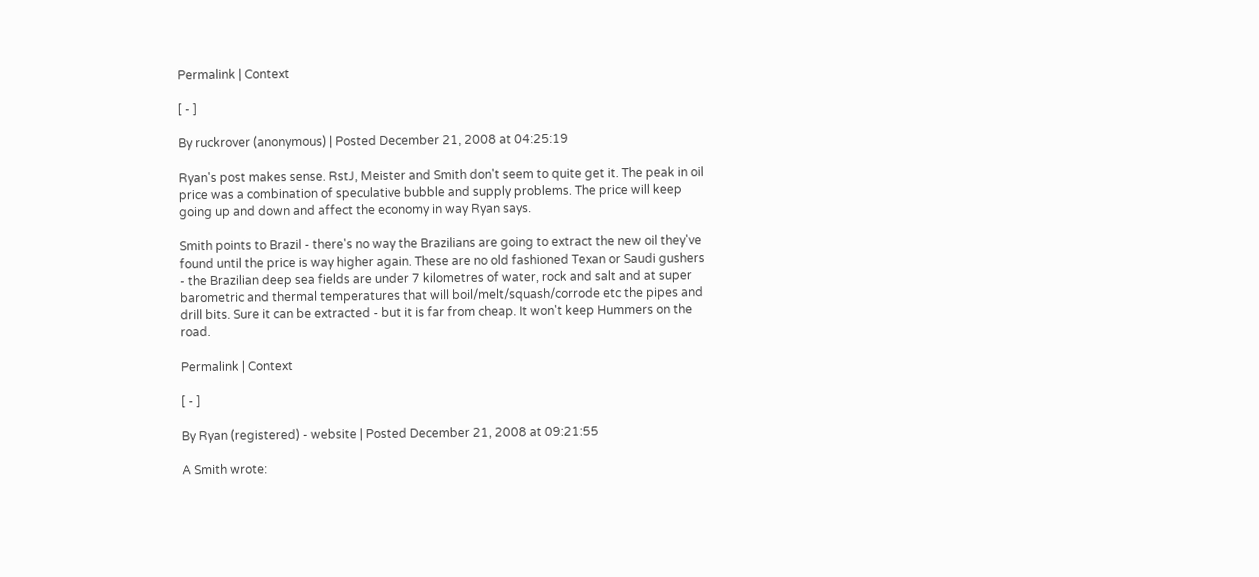Permalink | Context

[ - ]

By ruckrover (anonymous) | Posted December 21, 2008 at 04:25:19

Ryan's post makes sense. RstJ, Meister and Smith don't seem to quite get it. The peak in oil price was a combination of speculative bubble and supply problems. The price will keep going up and down and affect the economy in way Ryan says.

Smith points to Brazil - there's no way the Brazilians are going to extract the new oil they've found until the price is way higher again. These are no old fashioned Texan or Saudi gushers - the Brazilian deep sea fields are under 7 kilometres of water, rock and salt and at super barometric and thermal temperatures that will boil/melt/squash/corrode etc the pipes and drill bits. Sure it can be extracted - but it is far from cheap. It won't keep Hummers on the road.

Permalink | Context

[ - ]

By Ryan (registered) - website | Posted December 21, 2008 at 09:21:55

A Smith wrote: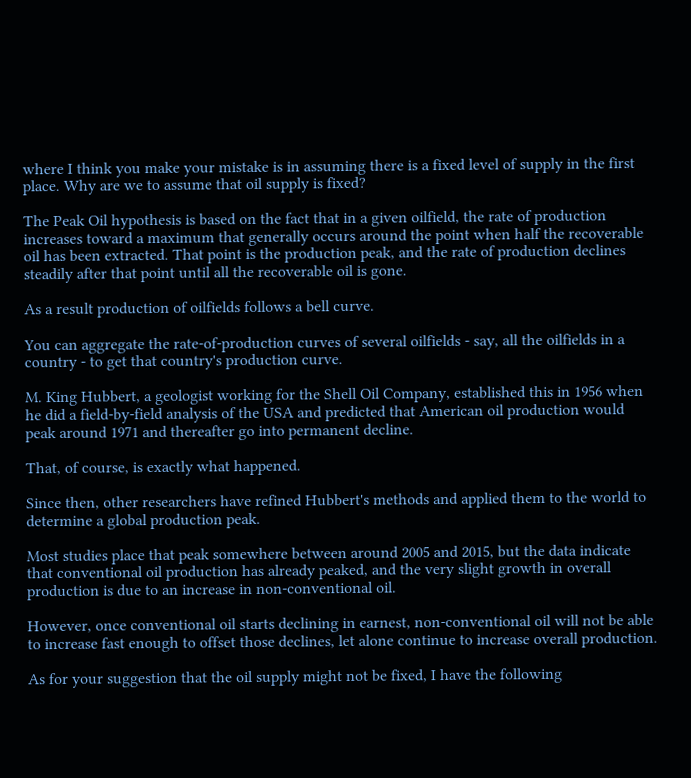where I think you make your mistake is in assuming there is a fixed level of supply in the first place. Why are we to assume that oil supply is fixed?

The Peak Oil hypothesis is based on the fact that in a given oilfield, the rate of production increases toward a maximum that generally occurs around the point when half the recoverable oil has been extracted. That point is the production peak, and the rate of production declines steadily after that point until all the recoverable oil is gone.

As a result production of oilfields follows a bell curve.

You can aggregate the rate-of-production curves of several oilfields - say, all the oilfields in a country - to get that country's production curve.

M. King Hubbert, a geologist working for the Shell Oil Company, established this in 1956 when he did a field-by-field analysis of the USA and predicted that American oil production would peak around 1971 and thereafter go into permanent decline.

That, of course, is exactly what happened.

Since then, other researchers have refined Hubbert's methods and applied them to the world to determine a global production peak.

Most studies place that peak somewhere between around 2005 and 2015, but the data indicate that conventional oil production has already peaked, and the very slight growth in overall production is due to an increase in non-conventional oil.

However, once conventional oil starts declining in earnest, non-conventional oil will not be able to increase fast enough to offset those declines, let alone continue to increase overall production.

As for your suggestion that the oil supply might not be fixed, I have the following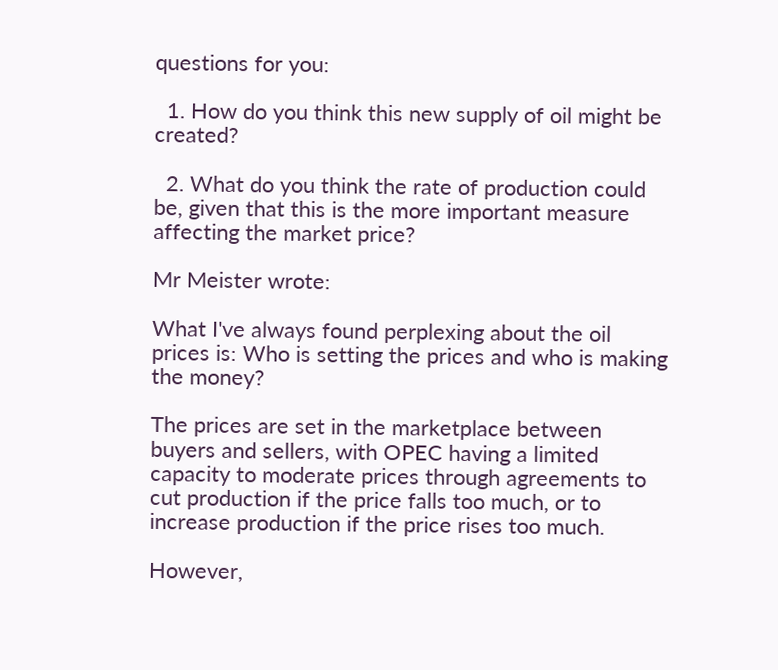questions for you:

  1. How do you think this new supply of oil might be created?

  2. What do you think the rate of production could be, given that this is the more important measure affecting the market price?

Mr Meister wrote:

What I've always found perplexing about the oil prices is: Who is setting the prices and who is making the money?

The prices are set in the marketplace between buyers and sellers, with OPEC having a limited capacity to moderate prices through agreements to cut production if the price falls too much, or to increase production if the price rises too much.

However,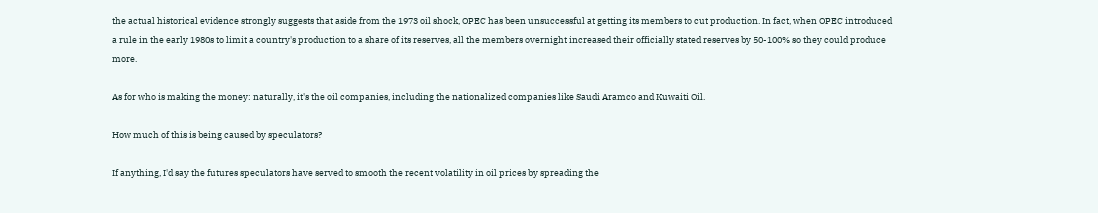the actual historical evidence strongly suggests that aside from the 1973 oil shock, OPEC has been unsuccessful at getting its members to cut production. In fact, when OPEC introduced a rule in the early 1980s to limit a country's production to a share of its reserves, all the members overnight increased their officially stated reserves by 50-100% so they could produce more.

As for who is making the money: naturally, it's the oil companies, including the nationalized companies like Saudi Aramco and Kuwaiti Oil.

How much of this is being caused by speculators?

If anything, I'd say the futures speculators have served to smooth the recent volatility in oil prices by spreading the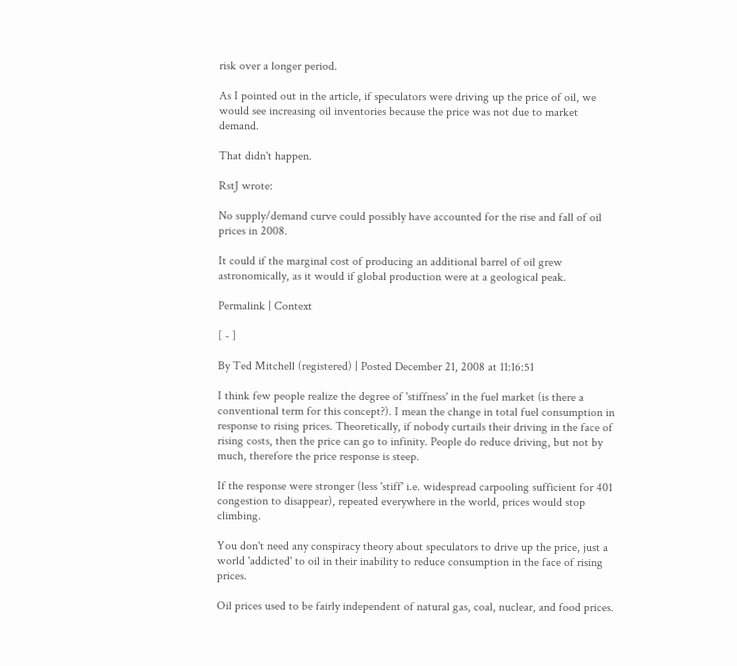risk over a longer period.

As I pointed out in the article, if speculators were driving up the price of oil, we would see increasing oil inventories because the price was not due to market demand.

That didn't happen.

RstJ wrote:

No supply/demand curve could possibly have accounted for the rise and fall of oil prices in 2008.

It could if the marginal cost of producing an additional barrel of oil grew astronomically, as it would if global production were at a geological peak.

Permalink | Context

[ - ]

By Ted Mitchell (registered) | Posted December 21, 2008 at 11:16:51

I think few people realize the degree of 'stiffness' in the fuel market (is there a conventional term for this concept?). I mean the change in total fuel consumption in response to rising prices. Theoretically, if nobody curtails their driving in the face of rising costs, then the price can go to infinity. People do reduce driving, but not by much, therefore the price response is steep.

If the response were stronger (less 'stiff' i.e. widespread carpooling sufficient for 401 congestion to disappear), repeated everywhere in the world, prices would stop climbing.

You don't need any conspiracy theory about speculators to drive up the price, just a world 'addicted' to oil in their inability to reduce consumption in the face of rising prices.

Oil prices used to be fairly independent of natural gas, coal, nuclear, and food prices.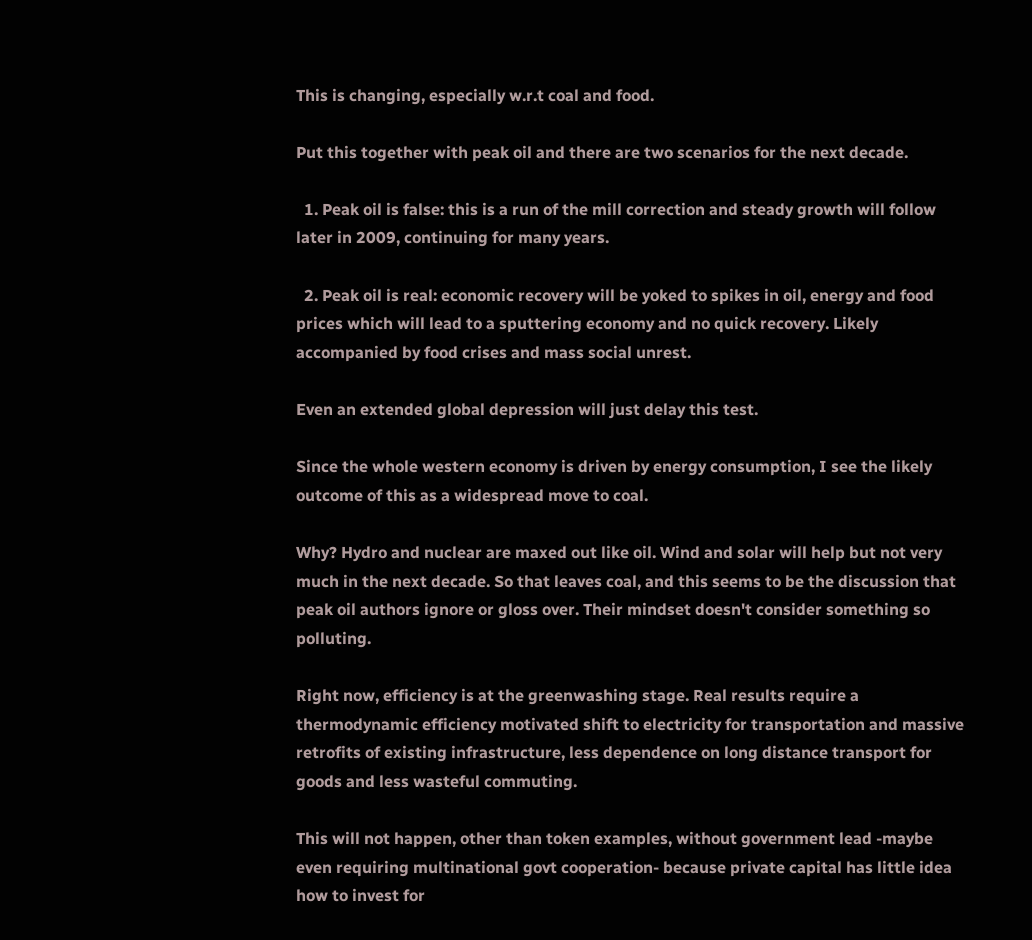This is changing, especially w.r.t coal and food.

Put this together with peak oil and there are two scenarios for the next decade.

  1. Peak oil is false: this is a run of the mill correction and steady growth will follow later in 2009, continuing for many years.

  2. Peak oil is real: economic recovery will be yoked to spikes in oil, energy and food prices which will lead to a sputtering economy and no quick recovery. Likely accompanied by food crises and mass social unrest.

Even an extended global depression will just delay this test.

Since the whole western economy is driven by energy consumption, I see the likely outcome of this as a widespread move to coal.

Why? Hydro and nuclear are maxed out like oil. Wind and solar will help but not very much in the next decade. So that leaves coal, and this seems to be the discussion that peak oil authors ignore or gloss over. Their mindset doesn't consider something so polluting.

Right now, efficiency is at the greenwashing stage. Real results require a thermodynamic efficiency motivated shift to electricity for transportation and massive retrofits of existing infrastructure, less dependence on long distance transport for goods and less wasteful commuting.

This will not happen, other than token examples, without government lead -maybe even requiring multinational govt cooperation- because private capital has little idea how to invest for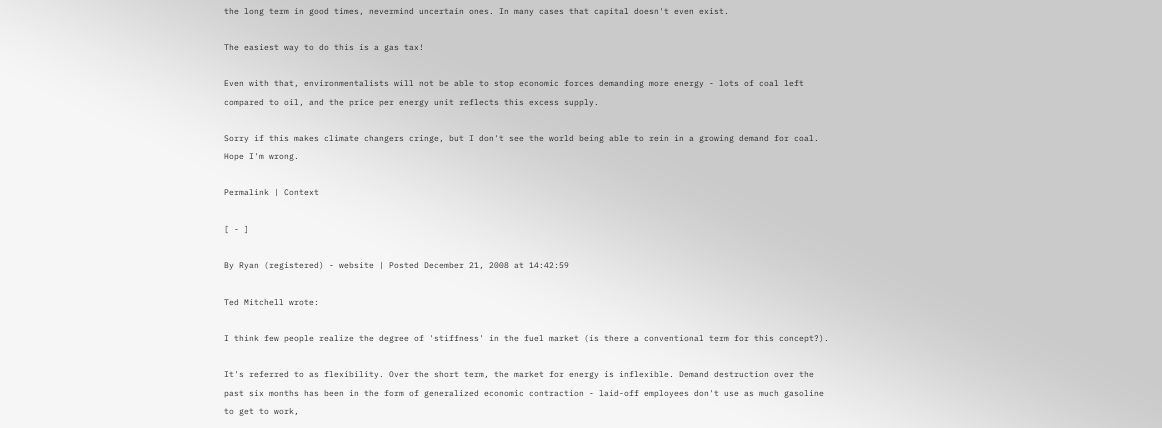the long term in good times, nevermind uncertain ones. In many cases that capital doesn't even exist.

The easiest way to do this is a gas tax!

Even with that, environmentalists will not be able to stop economic forces demanding more energy - lots of coal left compared to oil, and the price per energy unit reflects this excess supply.

Sorry if this makes climate changers cringe, but I don't see the world being able to rein in a growing demand for coal. Hope I'm wrong.

Permalink | Context

[ - ]

By Ryan (registered) - website | Posted December 21, 2008 at 14:42:59

Ted Mitchell wrote:

I think few people realize the degree of 'stiffness' in the fuel market (is there a conventional term for this concept?).

It's referred to as flexibility. Over the short term, the market for energy is inflexible. Demand destruction over the past six months has been in the form of generalized economic contraction - laid-off employees don't use as much gasoline to get to work,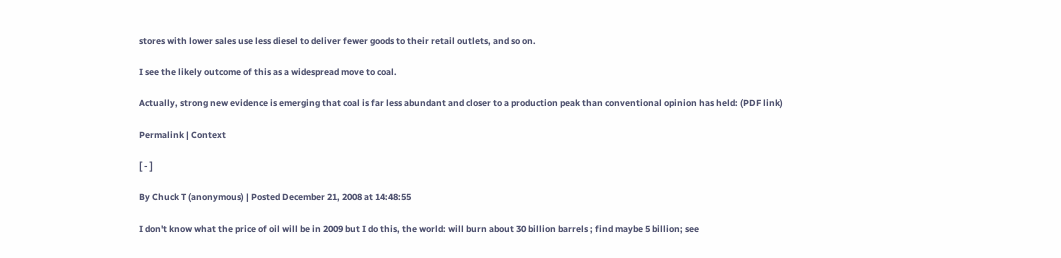stores with lower sales use less diesel to deliver fewer goods to their retail outlets, and so on.

I see the likely outcome of this as a widespread move to coal.

Actually, strong new evidence is emerging that coal is far less abundant and closer to a production peak than conventional opinion has held: (PDF link)

Permalink | Context

[ - ]

By Chuck T (anonymous) | Posted December 21, 2008 at 14:48:55

I don't know what the price of oil will be in 2009 but I do this, the world: will burn about 30 billion barrels ; find maybe 5 billion; see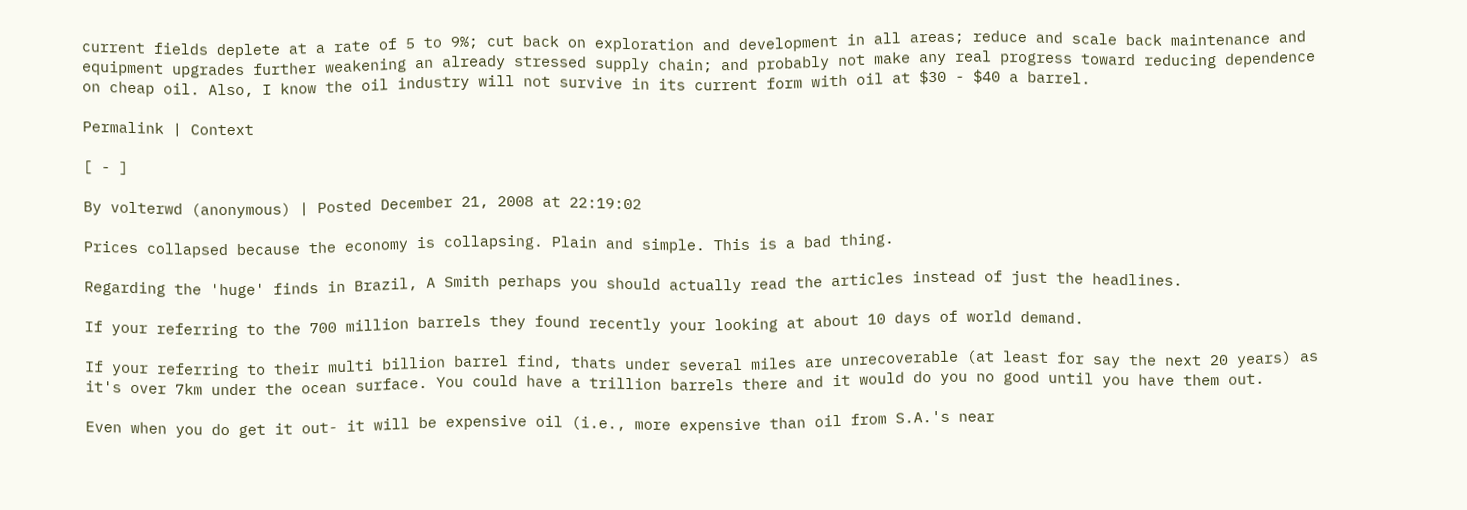current fields deplete at a rate of 5 to 9%; cut back on exploration and development in all areas; reduce and scale back maintenance and equipment upgrades further weakening an already stressed supply chain; and probably not make any real progress toward reducing dependence on cheap oil. Also, I know the oil industry will not survive in its current form with oil at $30 - $40 a barrel.

Permalink | Context

[ - ]

By volterwd (anonymous) | Posted December 21, 2008 at 22:19:02

Prices collapsed because the economy is collapsing. Plain and simple. This is a bad thing.

Regarding the 'huge' finds in Brazil, A Smith perhaps you should actually read the articles instead of just the headlines.

If your referring to the 700 million barrels they found recently your looking at about 10 days of world demand.

If your referring to their multi billion barrel find, thats under several miles are unrecoverable (at least for say the next 20 years) as it's over 7km under the ocean surface. You could have a trillion barrels there and it would do you no good until you have them out.

Even when you do get it out- it will be expensive oil (i.e., more expensive than oil from S.A.'s near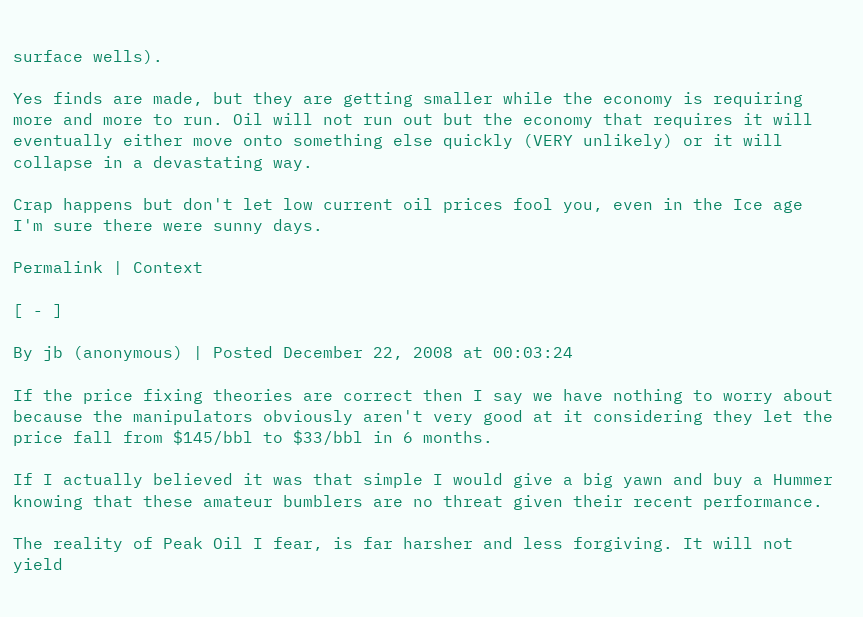surface wells).

Yes finds are made, but they are getting smaller while the economy is requiring more and more to run. Oil will not run out but the economy that requires it will eventually either move onto something else quickly (VERY unlikely) or it will collapse in a devastating way.

Crap happens but don't let low current oil prices fool you, even in the Ice age I'm sure there were sunny days.

Permalink | Context

[ - ]

By jb (anonymous) | Posted December 22, 2008 at 00:03:24

If the price fixing theories are correct then I say we have nothing to worry about because the manipulators obviously aren't very good at it considering they let the price fall from $145/bbl to $33/bbl in 6 months.

If I actually believed it was that simple I would give a big yawn and buy a Hummer knowing that these amateur bumblers are no threat given their recent performance.

The reality of Peak Oil I fear, is far harsher and less forgiving. It will not yield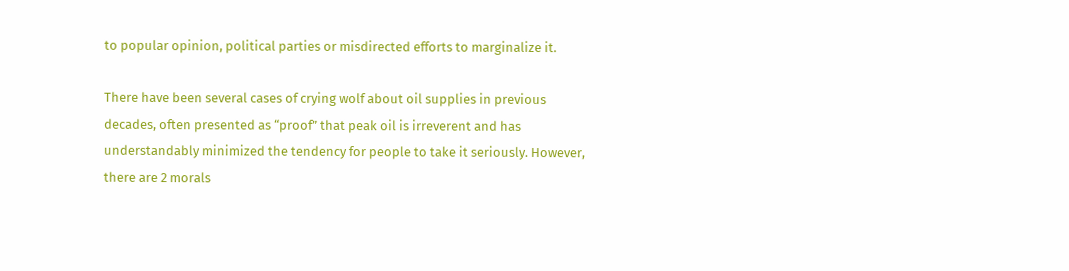to popular opinion, political parties or misdirected efforts to marginalize it.

There have been several cases of crying wolf about oil supplies in previous decades, often presented as “proof” that peak oil is irreverent and has understandably minimized the tendency for people to take it seriously. However, there are 2 morals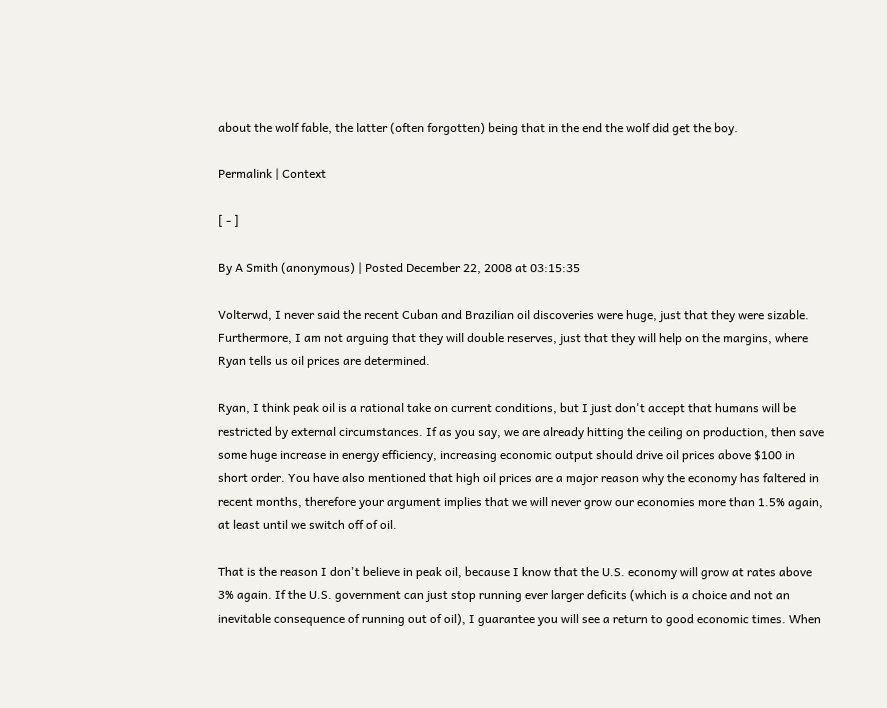about the wolf fable, the latter (often forgotten) being that in the end the wolf did get the boy.

Permalink | Context

[ - ]

By A Smith (anonymous) | Posted December 22, 2008 at 03:15:35

Volterwd, I never said the recent Cuban and Brazilian oil discoveries were huge, just that they were sizable. Furthermore, I am not arguing that they will double reserves, just that they will help on the margins, where Ryan tells us oil prices are determined.

Ryan, I think peak oil is a rational take on current conditions, but I just don't accept that humans will be restricted by external circumstances. If as you say, we are already hitting the ceiling on production, then save some huge increase in energy efficiency, increasing economic output should drive oil prices above $100 in short order. You have also mentioned that high oil prices are a major reason why the economy has faltered in recent months, therefore your argument implies that we will never grow our economies more than 1.5% again, at least until we switch off of oil.

That is the reason I don't believe in peak oil, because I know that the U.S. economy will grow at rates above 3% again. If the U.S. government can just stop running ever larger deficits (which is a choice and not an inevitable consequence of running out of oil), I guarantee you will see a return to good economic times. When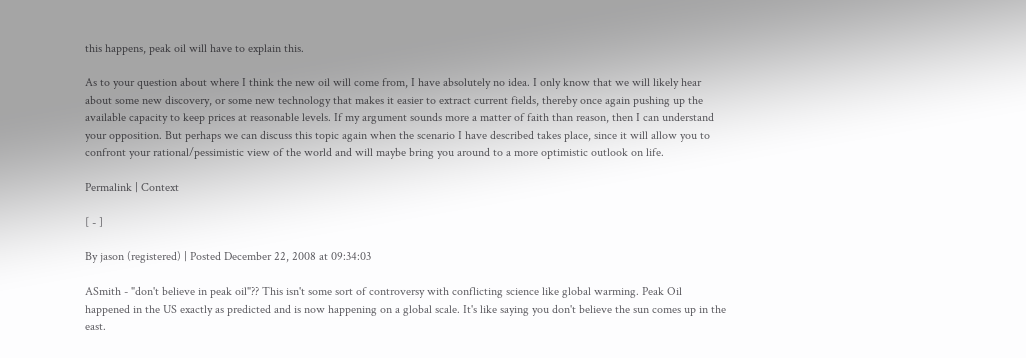this happens, peak oil will have to explain this.

As to your question about where I think the new oil will come from, I have absolutely no idea. I only know that we will likely hear about some new discovery, or some new technology that makes it easier to extract current fields, thereby once again pushing up the available capacity to keep prices at reasonable levels. If my argument sounds more a matter of faith than reason, then I can understand your opposition. But perhaps we can discuss this topic again when the scenario I have described takes place, since it will allow you to confront your rational/pessimistic view of the world and will maybe bring you around to a more optimistic outlook on life.

Permalink | Context

[ - ]

By jason (registered) | Posted December 22, 2008 at 09:34:03

ASmith - "don't believe in peak oil"?? This isn't some sort of controversy with conflicting science like global warming. Peak Oil happened in the US exactly as predicted and is now happening on a global scale. It's like saying you don't believe the sun comes up in the east.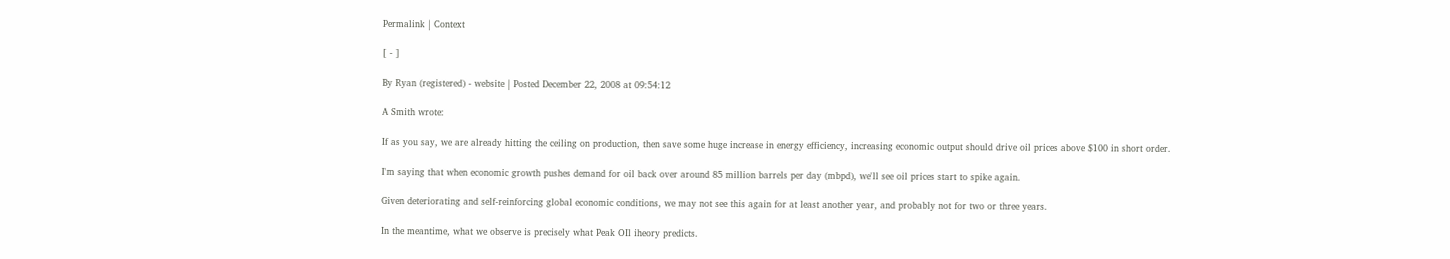Permalink | Context

[ - ]

By Ryan (registered) - website | Posted December 22, 2008 at 09:54:12

A Smith wrote:

If as you say, we are already hitting the ceiling on production, then save some huge increase in energy efficiency, increasing economic output should drive oil prices above $100 in short order.

I'm saying that when economic growth pushes demand for oil back over around 85 million barrels per day (mbpd), we'll see oil prices start to spike again.

Given deteriorating and self-reinforcing global economic conditions, we may not see this again for at least another year, and probably not for two or three years.

In the meantime, what we observe is precisely what Peak OIl iheory predicts.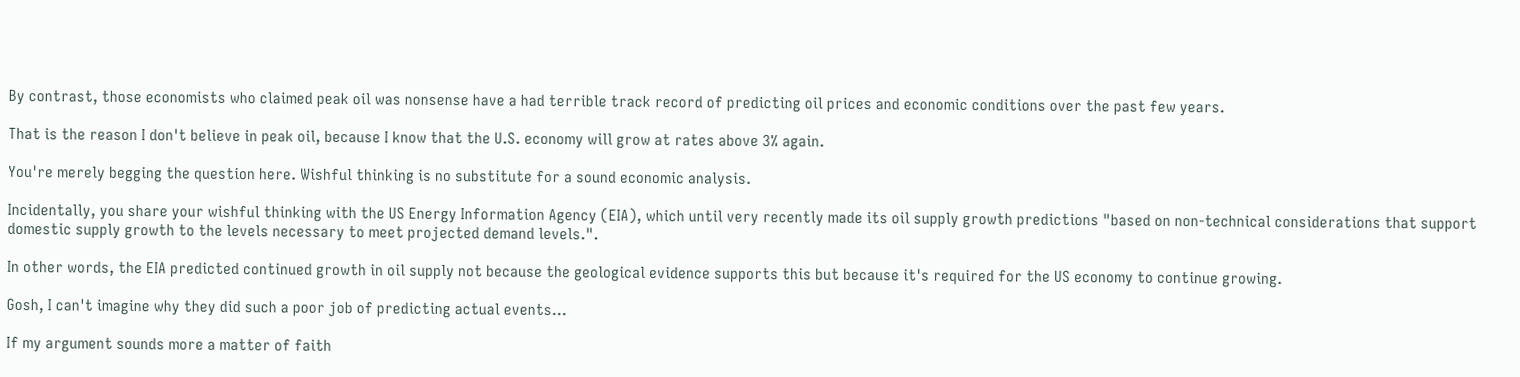By contrast, those economists who claimed peak oil was nonsense have a had terrible track record of predicting oil prices and economic conditions over the past few years.

That is the reason I don't believe in peak oil, because I know that the U.S. economy will grow at rates above 3% again.

You're merely begging the question here. Wishful thinking is no substitute for a sound economic analysis.

Incidentally, you share your wishful thinking with the US Energy Information Agency (EIA), which until very recently made its oil supply growth predictions "based on non-technical considerations that support domestic supply growth to the levels necessary to meet projected demand levels.".

In other words, the EIA predicted continued growth in oil supply not because the geological evidence supports this but because it's required for the US economy to continue growing.

Gosh, I can't imagine why they did such a poor job of predicting actual events...

If my argument sounds more a matter of faith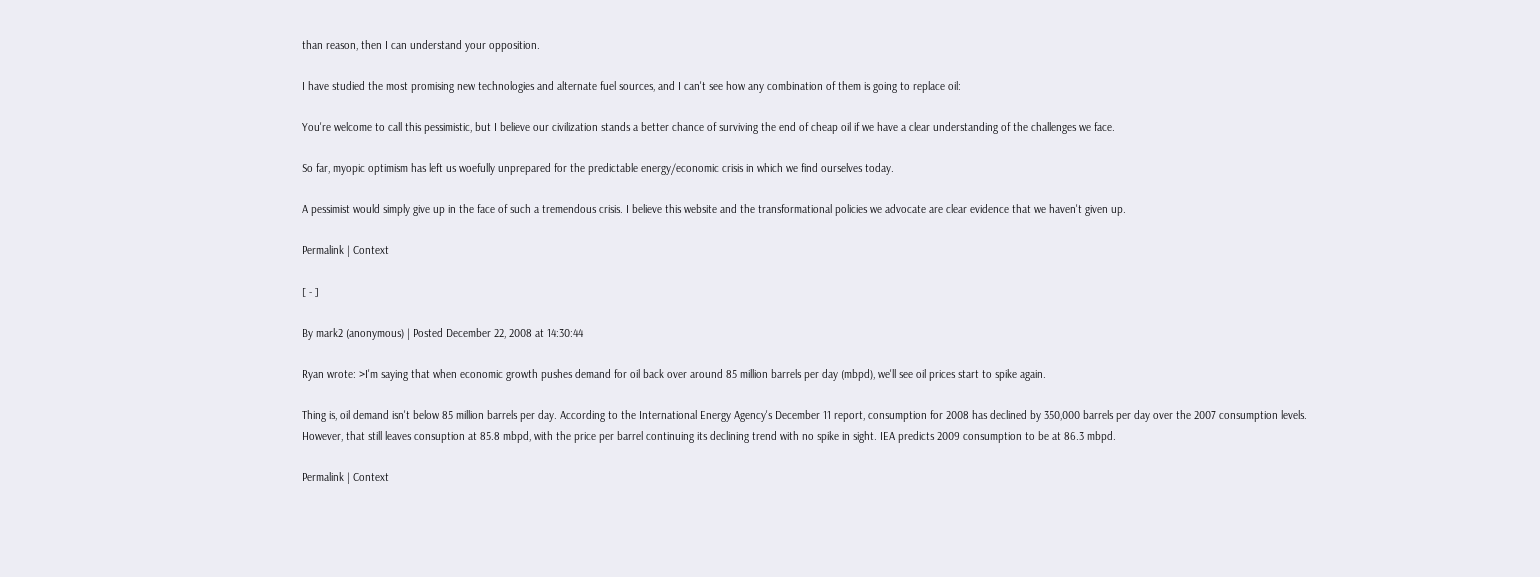than reason, then I can understand your opposition.

I have studied the most promising new technologies and alternate fuel sources, and I can't see how any combination of them is going to replace oil:

You're welcome to call this pessimistic, but I believe our civilization stands a better chance of surviving the end of cheap oil if we have a clear understanding of the challenges we face.

So far, myopic optimism has left us woefully unprepared for the predictable energy/economic crisis in which we find ourselves today.

A pessimist would simply give up in the face of such a tremendous crisis. I believe this website and the transformational policies we advocate are clear evidence that we haven't given up.

Permalink | Context

[ - ]

By mark2 (anonymous) | Posted December 22, 2008 at 14:30:44

Ryan wrote: >I'm saying that when economic growth pushes demand for oil back over around 85 million barrels per day (mbpd), we'll see oil prices start to spike again.

Thing is, oil demand isn't below 85 million barrels per day. According to the International Energy Agency's December 11 report, consumption for 2008 has declined by 350,000 barrels per day over the 2007 consumption levels. However, that still leaves consuption at 85.8 mbpd, with the price per barrel continuing its declining trend with no spike in sight. IEA predicts 2009 consumption to be at 86.3 mbpd.

Permalink | Context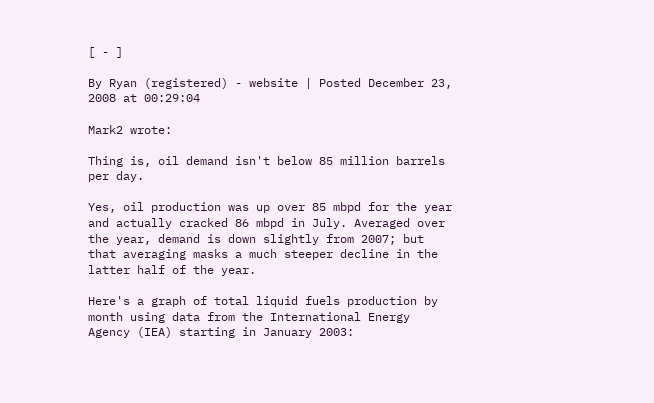[ - ]

By Ryan (registered) - website | Posted December 23, 2008 at 00:29:04

Mark2 wrote:

Thing is, oil demand isn't below 85 million barrels per day.

Yes, oil production was up over 85 mbpd for the year and actually cracked 86 mbpd in July. Averaged over the year, demand is down slightly from 2007; but that averaging masks a much steeper decline in the latter half of the year.

Here's a graph of total liquid fuels production by month using data from the International Energy Agency (IEA) starting in January 2003: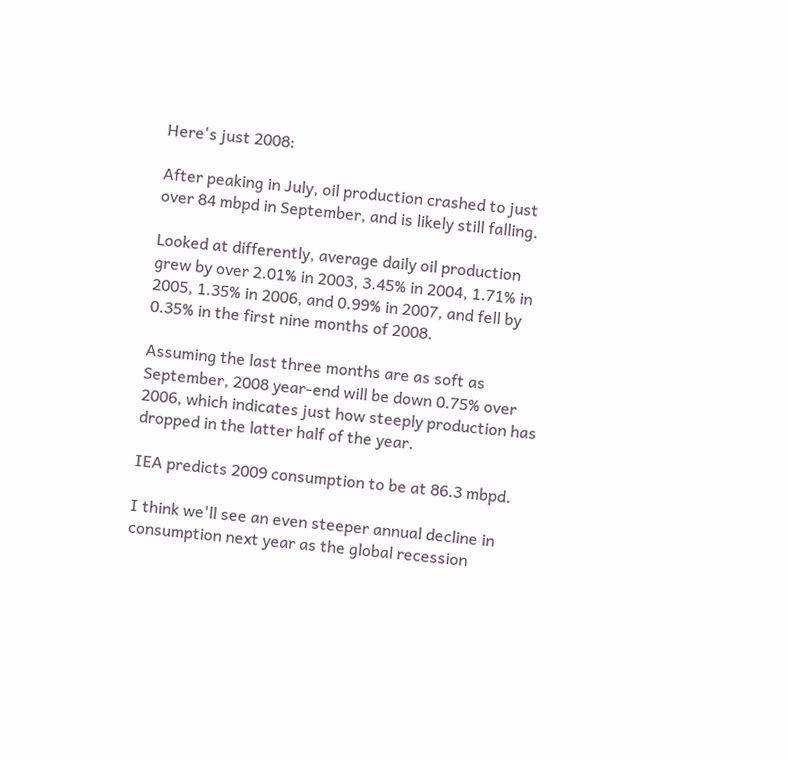Here's just 2008:

After peaking in July, oil production crashed to just over 84 mbpd in September, and is likely still falling.

Looked at differently, average daily oil production grew by over 2.01% in 2003, 3.45% in 2004, 1.71% in 2005, 1.35% in 2006, and 0.99% in 2007, and fell by 0.35% in the first nine months of 2008.

Assuming the last three months are as soft as September, 2008 year-end will be down 0.75% over 2006, which indicates just how steeply production has dropped in the latter half of the year.

IEA predicts 2009 consumption to be at 86.3 mbpd.

I think we'll see an even steeper annual decline in consumption next year as the global recession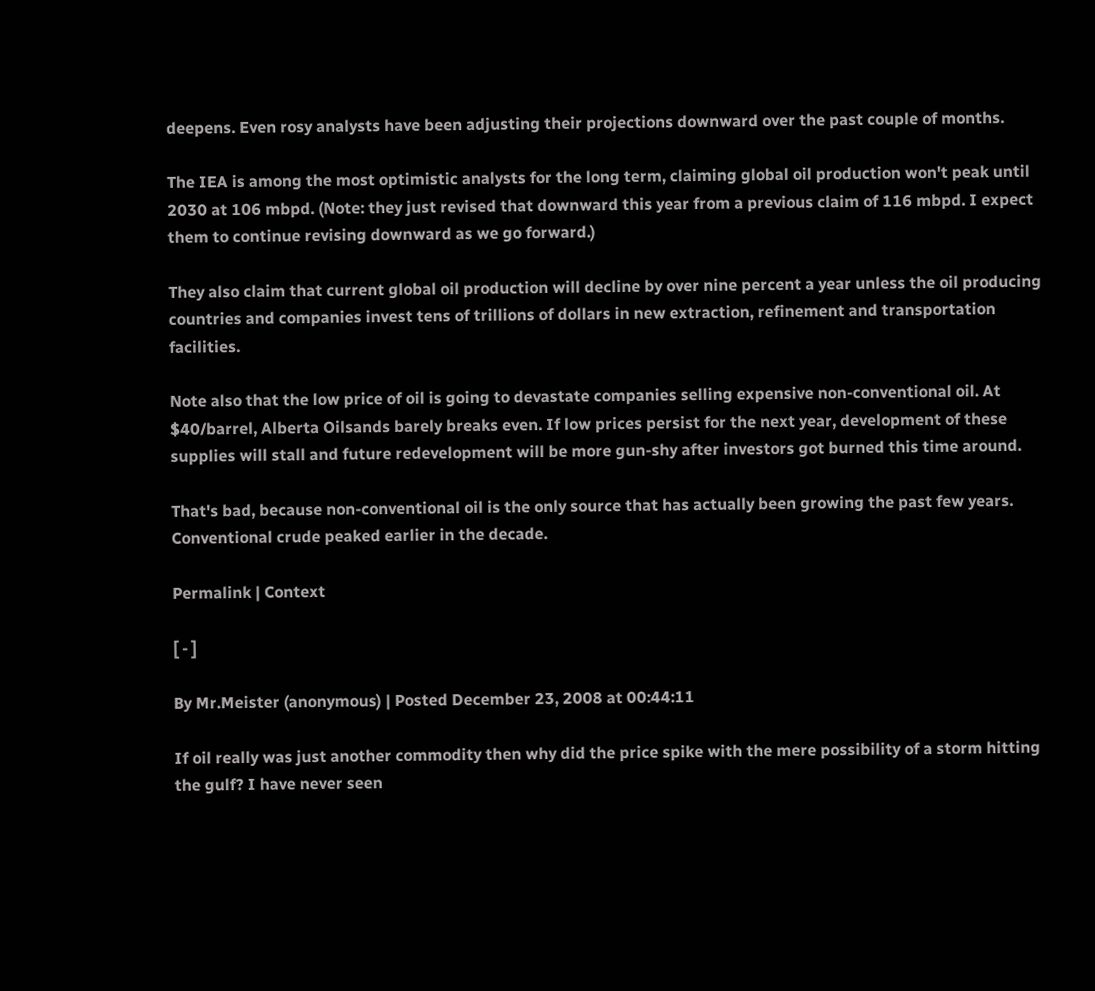deepens. Even rosy analysts have been adjusting their projections downward over the past couple of months.

The IEA is among the most optimistic analysts for the long term, claiming global oil production won't peak until 2030 at 106 mbpd. (Note: they just revised that downward this year from a previous claim of 116 mbpd. I expect them to continue revising downward as we go forward.)

They also claim that current global oil production will decline by over nine percent a year unless the oil producing countries and companies invest tens of trillions of dollars in new extraction, refinement and transportation facilities.

Note also that the low price of oil is going to devastate companies selling expensive non-conventional oil. At $40/barrel, Alberta Oilsands barely breaks even. If low prices persist for the next year, development of these supplies will stall and future redevelopment will be more gun-shy after investors got burned this time around.

That's bad, because non-conventional oil is the only source that has actually been growing the past few years. Conventional crude peaked earlier in the decade.

Permalink | Context

[ - ]

By Mr.Meister (anonymous) | Posted December 23, 2008 at 00:44:11

If oil really was just another commodity then why did the price spike with the mere possibility of a storm hitting the gulf? I have never seen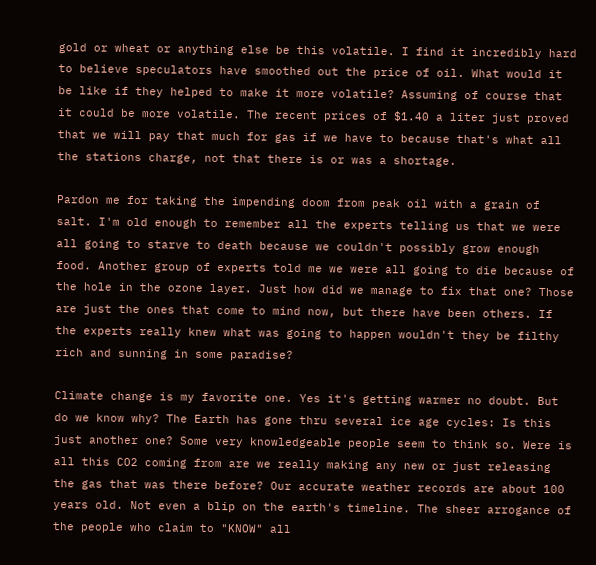gold or wheat or anything else be this volatile. I find it incredibly hard to believe speculators have smoothed out the price of oil. What would it be like if they helped to make it more volatile? Assuming of course that it could be more volatile. The recent prices of $1.40 a liter just proved that we will pay that much for gas if we have to because that's what all the stations charge, not that there is or was a shortage.

Pardon me for taking the impending doom from peak oil with a grain of salt. I'm old enough to remember all the experts telling us that we were all going to starve to death because we couldn't possibly grow enough food. Another group of experts told me we were all going to die because of the hole in the ozone layer. Just how did we manage to fix that one? Those are just the ones that come to mind now, but there have been others. If the experts really knew what was going to happen wouldn't they be filthy rich and sunning in some paradise?

Climate change is my favorite one. Yes it's getting warmer no doubt. But do we know why? The Earth has gone thru several ice age cycles: Is this just another one? Some very knowledgeable people seem to think so. Were is all this CO2 coming from are we really making any new or just releasing the gas that was there before? Our accurate weather records are about 100 years old. Not even a blip on the earth's timeline. The sheer arrogance of the people who claim to "KNOW" all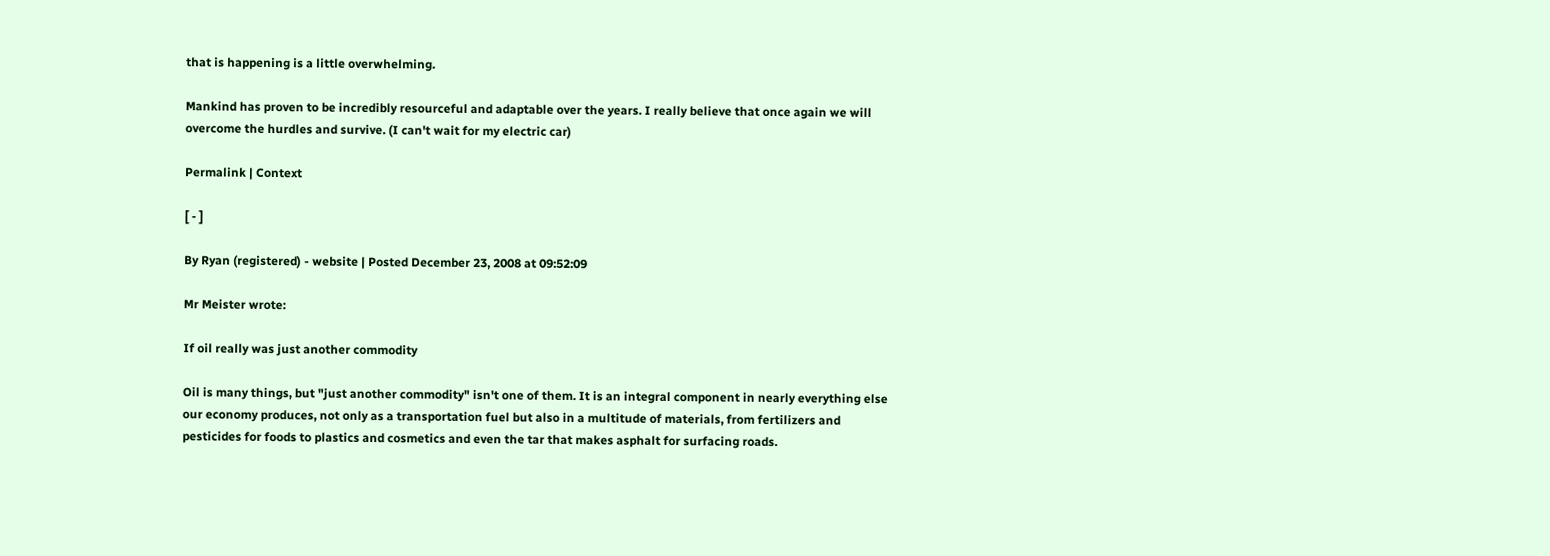that is happening is a little overwhelming.

Mankind has proven to be incredibly resourceful and adaptable over the years. I really believe that once again we will overcome the hurdles and survive. (I can't wait for my electric car)

Permalink | Context

[ - ]

By Ryan (registered) - website | Posted December 23, 2008 at 09:52:09

Mr Meister wrote:

If oil really was just another commodity

Oil is many things, but "just another commodity" isn't one of them. It is an integral component in nearly everything else our economy produces, not only as a transportation fuel but also in a multitude of materials, from fertilizers and pesticides for foods to plastics and cosmetics and even the tar that makes asphalt for surfacing roads.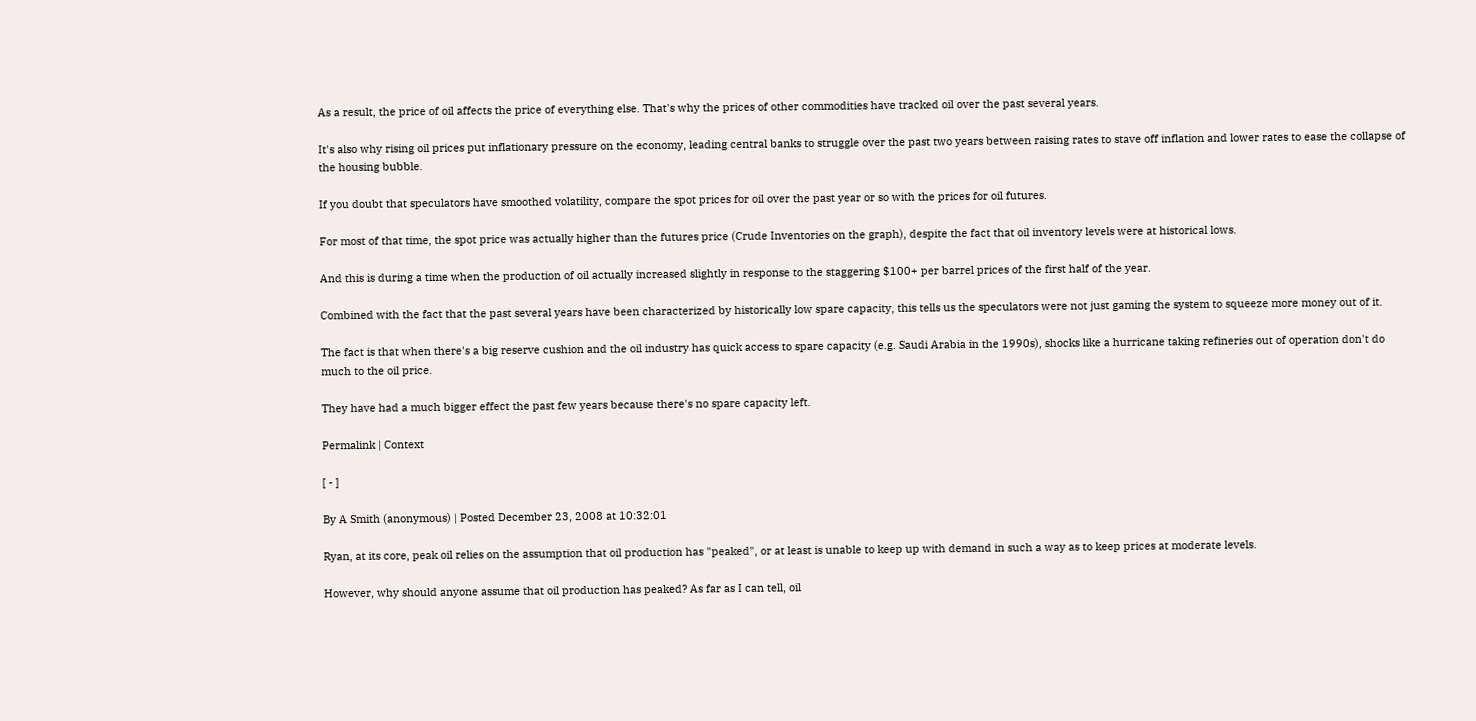As a result, the price of oil affects the price of everything else. That's why the prices of other commodities have tracked oil over the past several years.

It's also why rising oil prices put inflationary pressure on the economy, leading central banks to struggle over the past two years between raising rates to stave off inflation and lower rates to ease the collapse of the housing bubble.

If you doubt that speculators have smoothed volatility, compare the spot prices for oil over the past year or so with the prices for oil futures.

For most of that time, the spot price was actually higher than the futures price (Crude Inventories on the graph), despite the fact that oil inventory levels were at historical lows.

And this is during a time when the production of oil actually increased slightly in response to the staggering $100+ per barrel prices of the first half of the year.

Combined with the fact that the past several years have been characterized by historically low spare capacity, this tells us the speculators were not just gaming the system to squeeze more money out of it.

The fact is that when there's a big reserve cushion and the oil industry has quick access to spare capacity (e.g. Saudi Arabia in the 1990s), shocks like a hurricane taking refineries out of operation don't do much to the oil price.

They have had a much bigger effect the past few years because there's no spare capacity left.

Permalink | Context

[ - ]

By A Smith (anonymous) | Posted December 23, 2008 at 10:32:01

Ryan, at its core, peak oil relies on the assumption that oil production has "peaked", or at least is unable to keep up with demand in such a way as to keep prices at moderate levels.

However, why should anyone assume that oil production has peaked? As far as I can tell, oil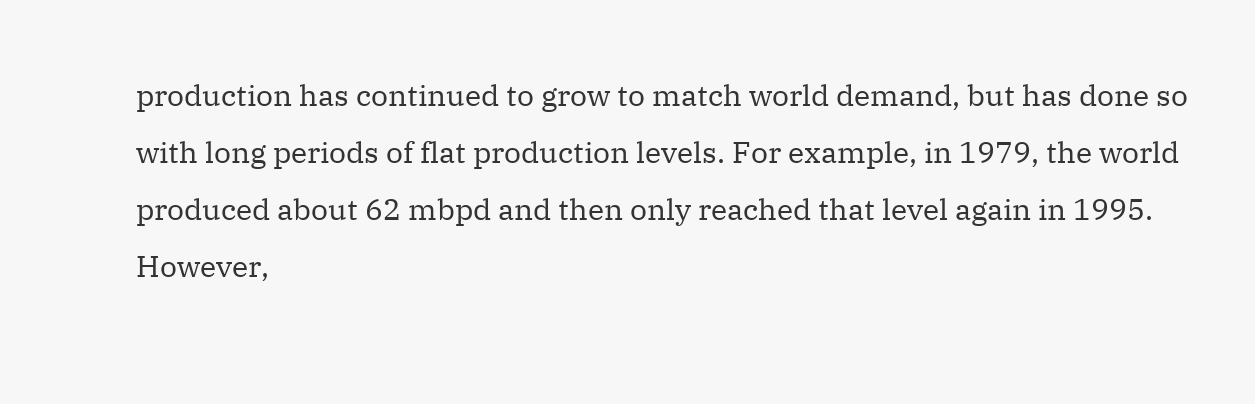production has continued to grow to match world demand, but has done so with long periods of flat production levels. For example, in 1979, the world produced about 62 mbpd and then only reached that level again in 1995. However,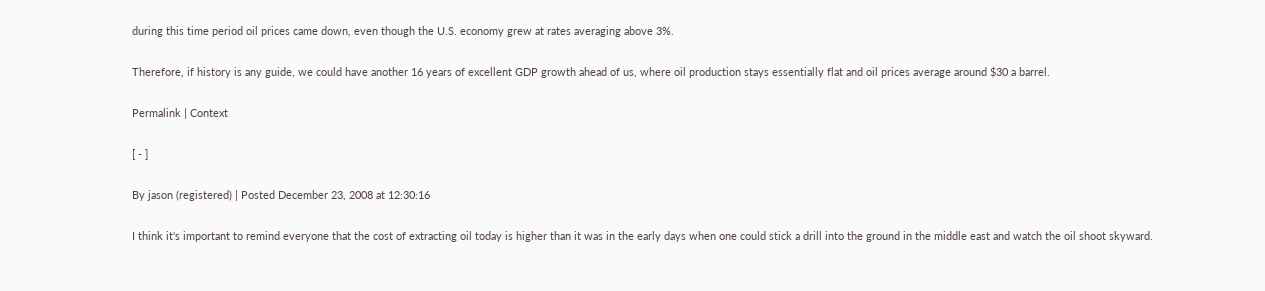during this time period oil prices came down, even though the U.S. economy grew at rates averaging above 3%.

Therefore, if history is any guide, we could have another 16 years of excellent GDP growth ahead of us, where oil production stays essentially flat and oil prices average around $30 a barrel.

Permalink | Context

[ - ]

By jason (registered) | Posted December 23, 2008 at 12:30:16

I think it's important to remind everyone that the cost of extracting oil today is higher than it was in the early days when one could stick a drill into the ground in the middle east and watch the oil shoot skyward.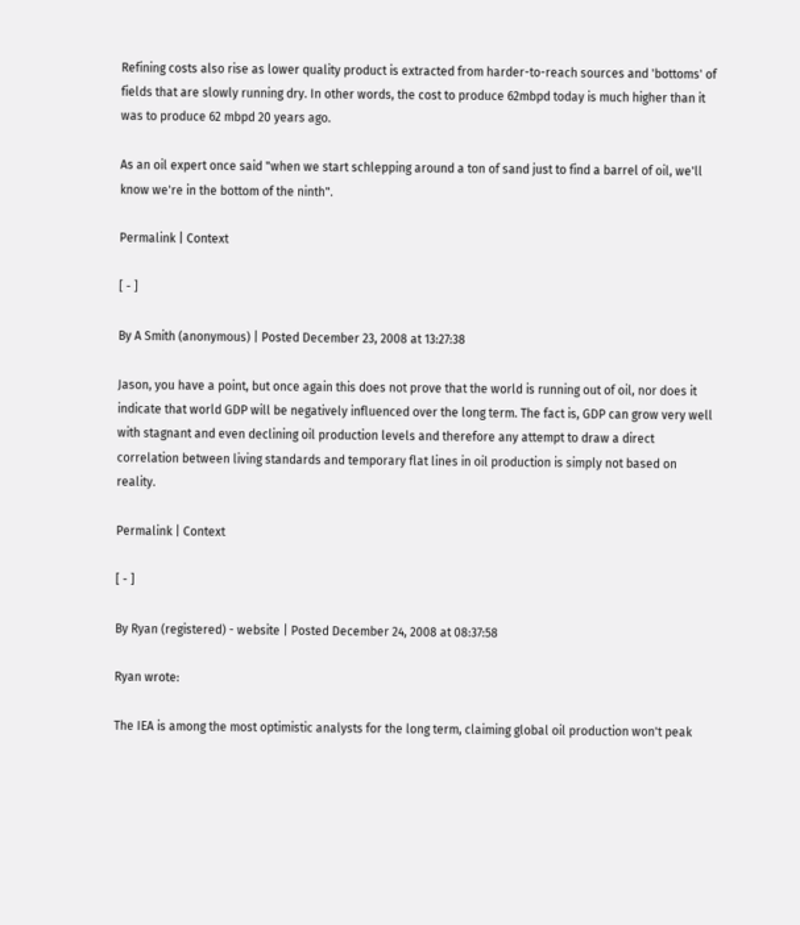Refining costs also rise as lower quality product is extracted from harder-to-reach sources and 'bottoms' of fields that are slowly running dry. In other words, the cost to produce 62mbpd today is much higher than it was to produce 62 mbpd 20 years ago.

As an oil expert once said "when we start schlepping around a ton of sand just to find a barrel of oil, we'll know we're in the bottom of the ninth".

Permalink | Context

[ - ]

By A Smith (anonymous) | Posted December 23, 2008 at 13:27:38

Jason, you have a point, but once again this does not prove that the world is running out of oil, nor does it indicate that world GDP will be negatively influenced over the long term. The fact is, GDP can grow very well with stagnant and even declining oil production levels and therefore any attempt to draw a direct correlation between living standards and temporary flat lines in oil production is simply not based on reality.

Permalink | Context

[ - ]

By Ryan (registered) - website | Posted December 24, 2008 at 08:37:58

Ryan wrote:

The IEA is among the most optimistic analysts for the long term, claiming global oil production won't peak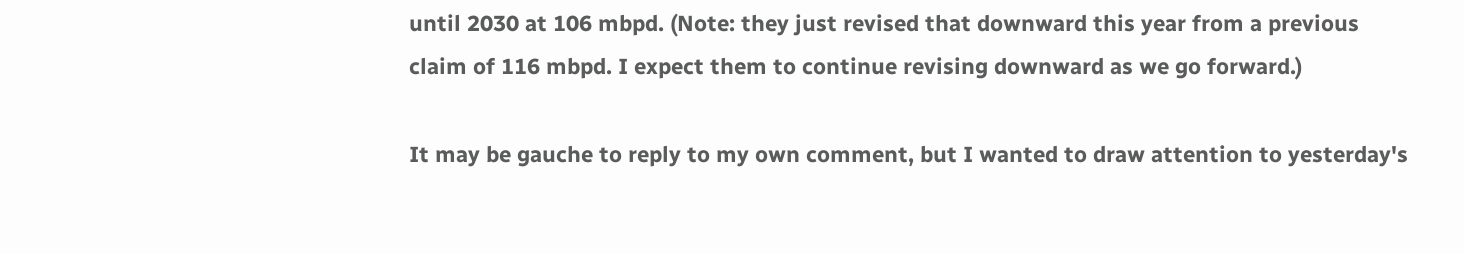until 2030 at 106 mbpd. (Note: they just revised that downward this year from a previous claim of 116 mbpd. I expect them to continue revising downward as we go forward.)

It may be gauche to reply to my own comment, but I wanted to draw attention to yesterday's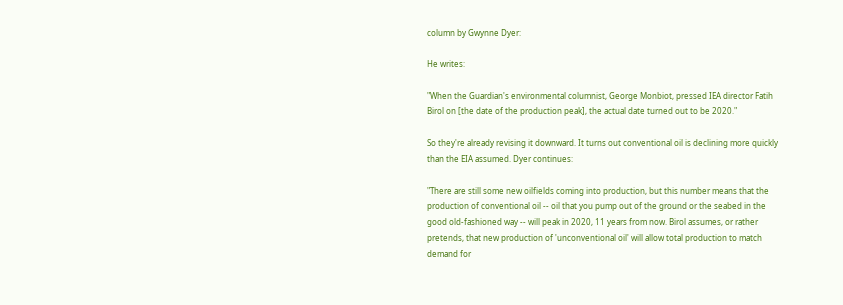column by Gwynne Dyer:

He writes:

"When the Guardian's environmental columnist, George Monbiot, pressed IEA director Fatih Birol on [the date of the production peak], the actual date turned out to be 2020."

So they're already revising it downward. It turns out conventional oil is declining more quickly than the EIA assumed. Dyer continues:

"There are still some new oilfields coming into production, but this number means that the production of conventional oil -- oil that you pump out of the ground or the seabed in the good old-fashioned way -- will peak in 2020, 11 years from now. Birol assumes, or rather pretends, that new production of 'unconventional oil' will allow total production to match demand for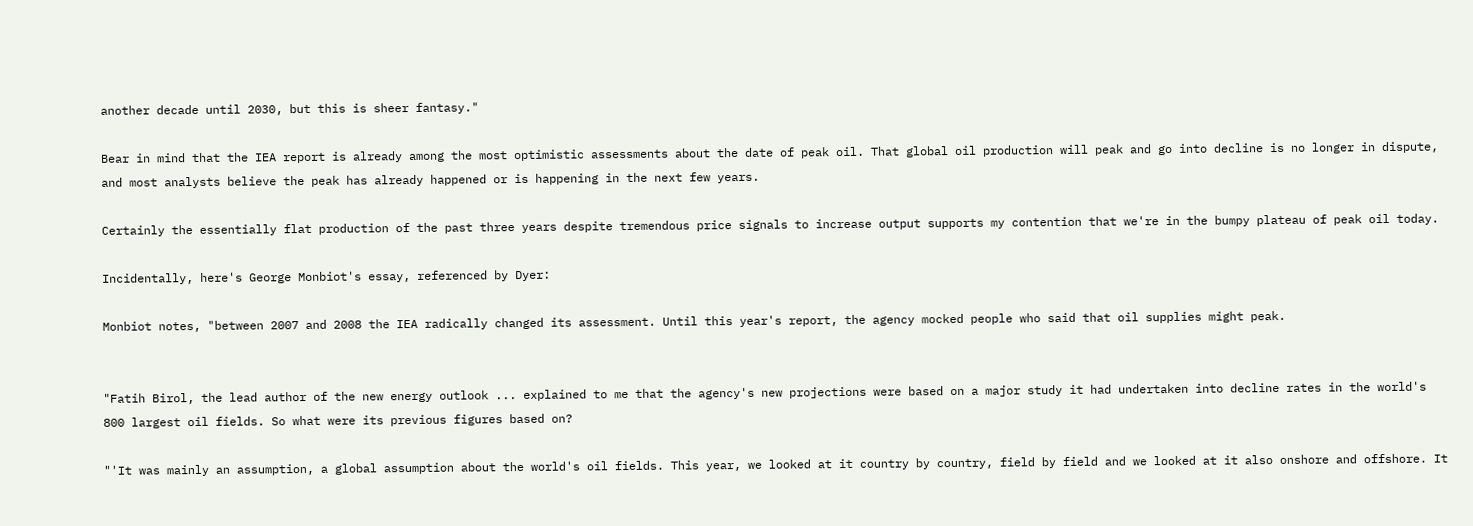another decade until 2030, but this is sheer fantasy."

Bear in mind that the IEA report is already among the most optimistic assessments about the date of peak oil. That global oil production will peak and go into decline is no longer in dispute, and most analysts believe the peak has already happened or is happening in the next few years.

Certainly the essentially flat production of the past three years despite tremendous price signals to increase output supports my contention that we're in the bumpy plateau of peak oil today.

Incidentally, here's George Monbiot's essay, referenced by Dyer:

Monbiot notes, "between 2007 and 2008 the IEA radically changed its assessment. Until this year's report, the agency mocked people who said that oil supplies might peak.


"Fatih Birol, the lead author of the new energy outlook ... explained to me that the agency's new projections were based on a major study it had undertaken into decline rates in the world's 800 largest oil fields. So what were its previous figures based on?

"'It was mainly an assumption, a global assumption about the world's oil fields. This year, we looked at it country by country, field by field and we looked at it also onshore and offshore. It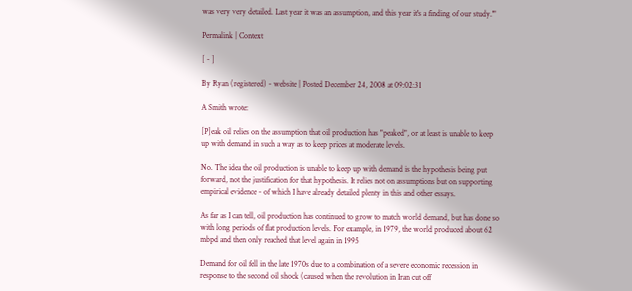was very very detailed. Last year it was an assumption, and this year it's a finding of our study.'"

Permalink | Context

[ - ]

By Ryan (registered) - website | Posted December 24, 2008 at 09:02:31

A Smith wrote:

[P]eak oil relies on the assumption that oil production has "peaked", or at least is unable to keep up with demand in such a way as to keep prices at moderate levels.

No. The idea the oil production is unable to keep up with demand is the hypothesis being put forward, not the justification for that hypothesis. It relies not on assumptions but on supporting empirical evidence - of which I have already detailed plenty in this and other essays.

As far as I can tell, oil production has continued to grow to match world demand, but has done so with long periods of flat production levels. For example, in 1979, the world produced about 62 mbpd and then only reached that level again in 1995

Demand for oil fell in the late 1970s due to a combination of a severe economic recession in response to the second oil shock (caused when the revolution in Iran cut off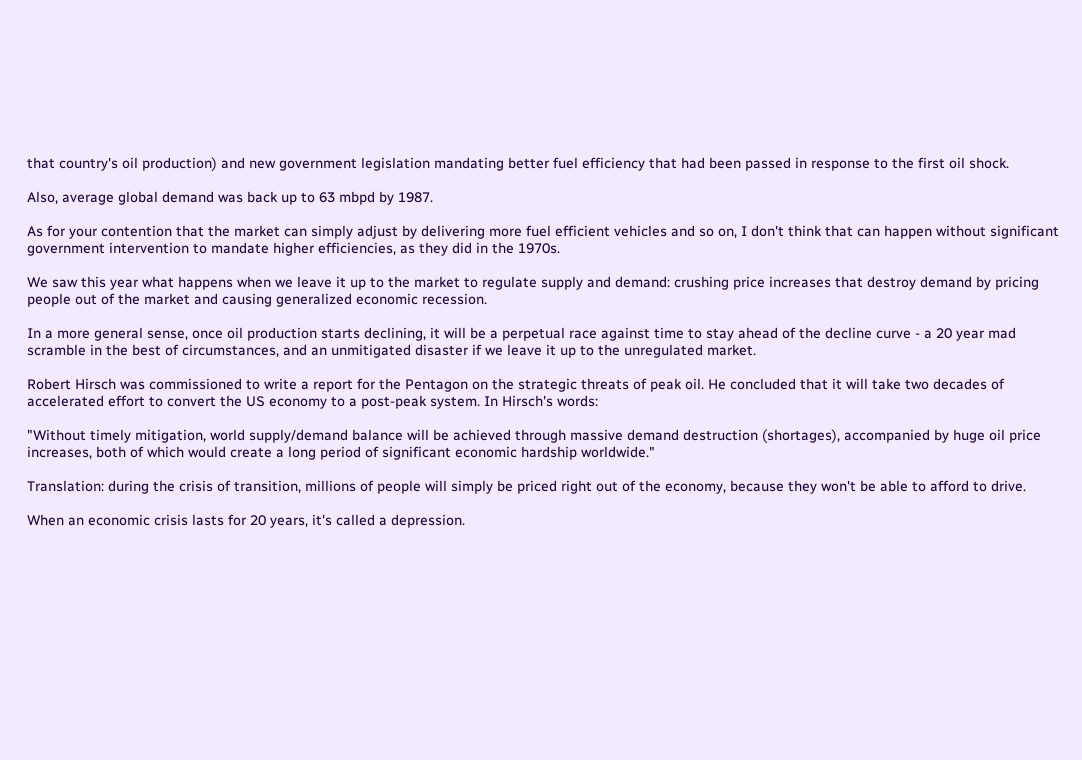that country's oil production) and new government legislation mandating better fuel efficiency that had been passed in response to the first oil shock.

Also, average global demand was back up to 63 mbpd by 1987.

As for your contention that the market can simply adjust by delivering more fuel efficient vehicles and so on, I don't think that can happen without significant government intervention to mandate higher efficiencies, as they did in the 1970s.

We saw this year what happens when we leave it up to the market to regulate supply and demand: crushing price increases that destroy demand by pricing people out of the market and causing generalized economic recession.

In a more general sense, once oil production starts declining, it will be a perpetual race against time to stay ahead of the decline curve - a 20 year mad scramble in the best of circumstances, and an unmitigated disaster if we leave it up to the unregulated market.

Robert Hirsch was commissioned to write a report for the Pentagon on the strategic threats of peak oil. He concluded that it will take two decades of accelerated effort to convert the US economy to a post-peak system. In Hirsch's words:

"Without timely mitigation, world supply/demand balance will be achieved through massive demand destruction (shortages), accompanied by huge oil price increases, both of which would create a long period of significant economic hardship worldwide."

Translation: during the crisis of transition, millions of people will simply be priced right out of the economy, because they won't be able to afford to drive.

When an economic crisis lasts for 20 years, it's called a depression.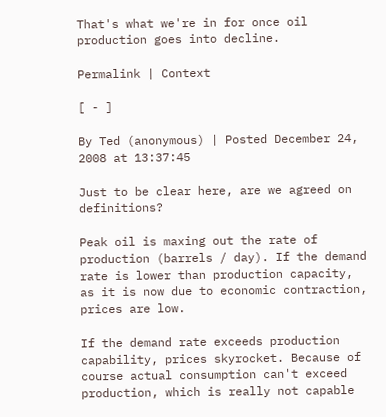That's what we're in for once oil production goes into decline.

Permalink | Context

[ - ]

By Ted (anonymous) | Posted December 24, 2008 at 13:37:45

Just to be clear here, are we agreed on definitions?

Peak oil is maxing out the rate of production (barrels / day). If the demand rate is lower than production capacity, as it is now due to economic contraction, prices are low.

If the demand rate exceeds production capability, prices skyrocket. Because of course actual consumption can't exceed production, which is really not capable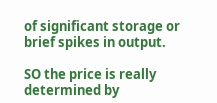of significant storage or brief spikes in output.

SO the price is really determined by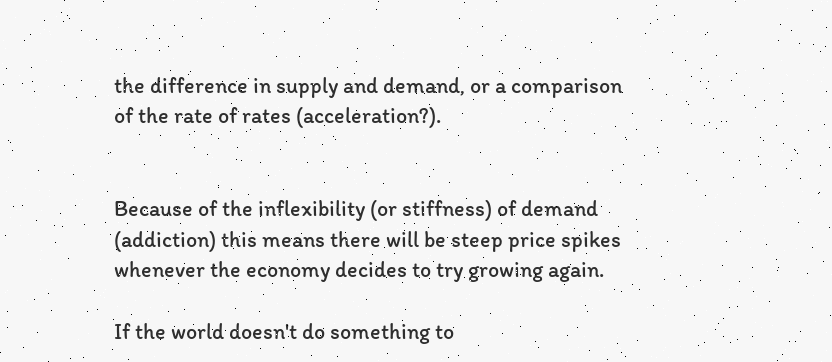the difference in supply and demand, or a comparison of the rate of rates (acceleration?).


Because of the inflexibility (or stiffness) of demand (addiction) this means there will be steep price spikes whenever the economy decides to try growing again.

If the world doesn't do something to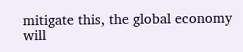mitigate this, the global economy will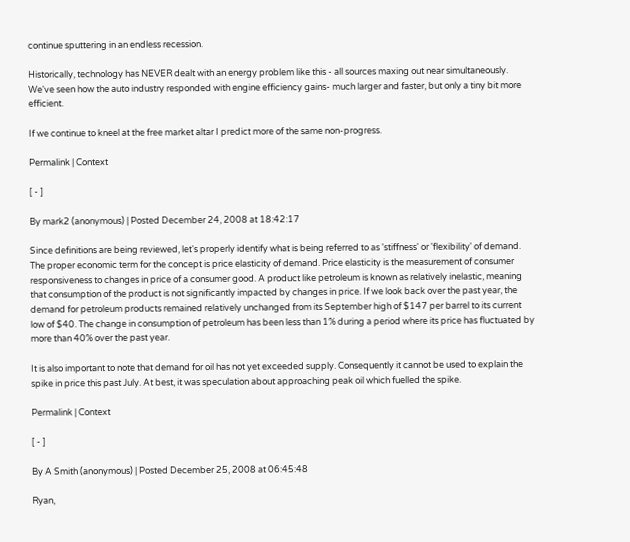continue sputtering in an endless recession.

Historically, technology has NEVER dealt with an energy problem like this - all sources maxing out near simultaneously. We've seen how the auto industry responded with engine efficiency gains- much larger and faster, but only a tiny bit more efficient.

If we continue to kneel at the free market altar I predict more of the same non-progress.

Permalink | Context

[ - ]

By mark2 (anonymous) | Posted December 24, 2008 at 18:42:17

Since definitions are being reviewed, let's properly identify what is being referred to as 'stiffness' or 'flexibility' of demand. The proper economic term for the concept is price elasticity of demand. Price elasticity is the measurement of consumer responsiveness to changes in price of a consumer good. A product like petroleum is known as relatively inelastic, meaning that consumption of the product is not significantly impacted by changes in price. If we look back over the past year, the demand for petroleum products remained relatively unchanged from its September high of $147 per barrel to its current low of $40. The change in consumption of petroleum has been less than 1% during a period where its price has fluctuated by more than 40% over the past year.

It is also important to note that demand for oil has not yet exceeded supply. Consequently it cannot be used to explain the spike in price this past July. At best, it was speculation about approaching peak oil which fuelled the spike.

Permalink | Context

[ - ]

By A Smith (anonymous) | Posted December 25, 2008 at 06:45:48

Ryan,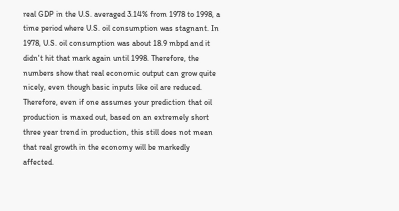real GDP in the U.S. averaged 3.14% from 1978 to 1998, a time period where U.S. oil consumption was stagnant. In 1978, U.S. oil consumption was about 18.9 mbpd and it didn't hit that mark again until 1998. Therefore, the numbers show that real economic output can grow quite nicely, even though basic inputs like oil are reduced. Therefore, even if one assumes your prediction that oil production is maxed out, based on an extremely short three year trend in production, this still does not mean that real growth in the economy will be markedly affected.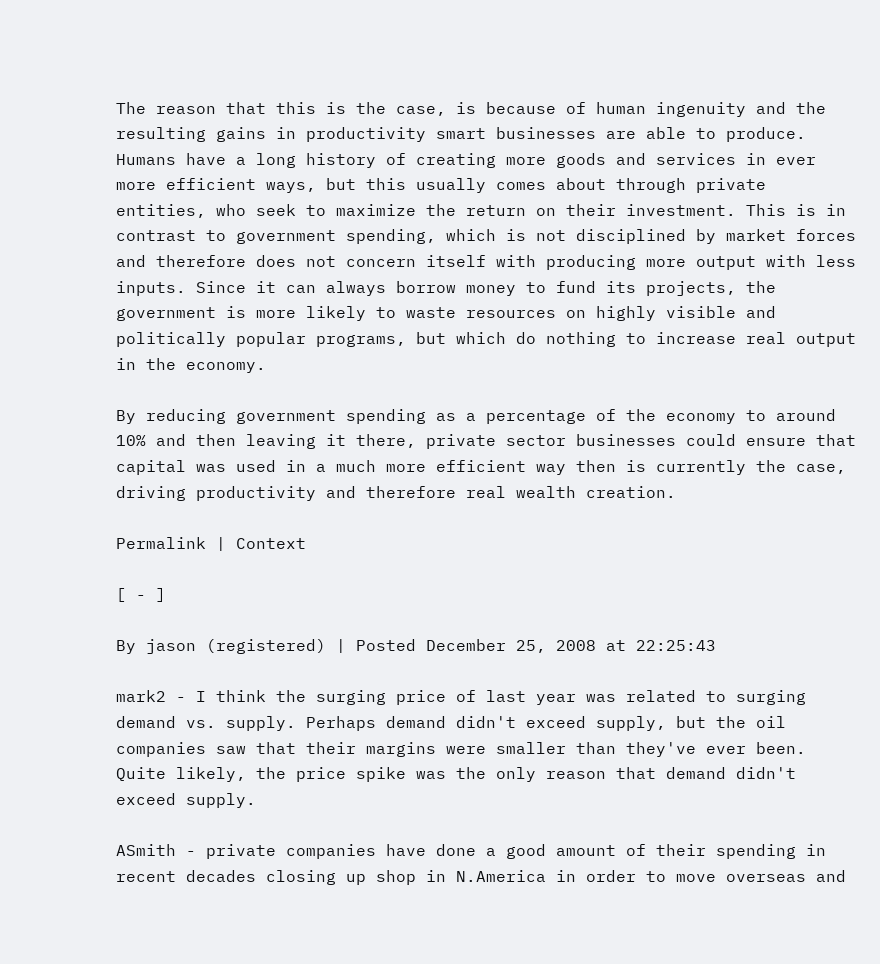The reason that this is the case, is because of human ingenuity and the resulting gains in productivity smart businesses are able to produce. Humans have a long history of creating more goods and services in ever more efficient ways, but this usually comes about through private entities, who seek to maximize the return on their investment. This is in contrast to government spending, which is not disciplined by market forces and therefore does not concern itself with producing more output with less inputs. Since it can always borrow money to fund its projects, the government is more likely to waste resources on highly visible and politically popular programs, but which do nothing to increase real output in the economy.

By reducing government spending as a percentage of the economy to around 10% and then leaving it there, private sector businesses could ensure that capital was used in a much more efficient way then is currently the case, driving productivity and therefore real wealth creation.

Permalink | Context

[ - ]

By jason (registered) | Posted December 25, 2008 at 22:25:43

mark2 - I think the surging price of last year was related to surging demand vs. supply. Perhaps demand didn't exceed supply, but the oil companies saw that their margins were smaller than they've ever been. Quite likely, the price spike was the only reason that demand didn't exceed supply.

ASmith - private companies have done a good amount of their spending in recent decades closing up shop in N.America in order to move overseas and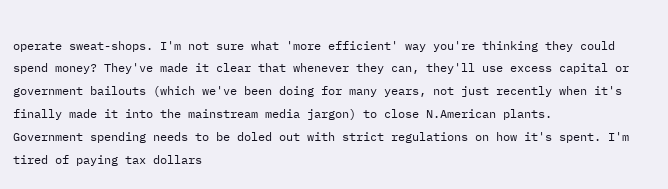operate sweat-shops. I'm not sure what 'more efficient' way you're thinking they could spend money? They've made it clear that whenever they can, they'll use excess capital or government bailouts (which we've been doing for many years, not just recently when it's finally made it into the mainstream media jargon) to close N.American plants.
Government spending needs to be doled out with strict regulations on how it's spent. I'm tired of paying tax dollars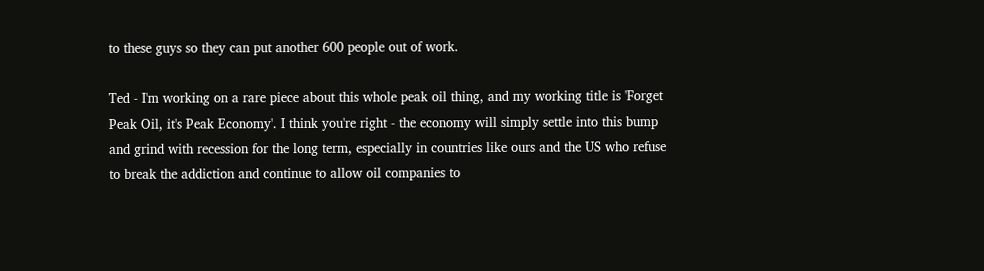to these guys so they can put another 600 people out of work.

Ted - I'm working on a rare piece about this whole peak oil thing, and my working title is 'Forget Peak Oil, it's Peak Economy'. I think you're right - the economy will simply settle into this bump and grind with recession for the long term, especially in countries like ours and the US who refuse to break the addiction and continue to allow oil companies to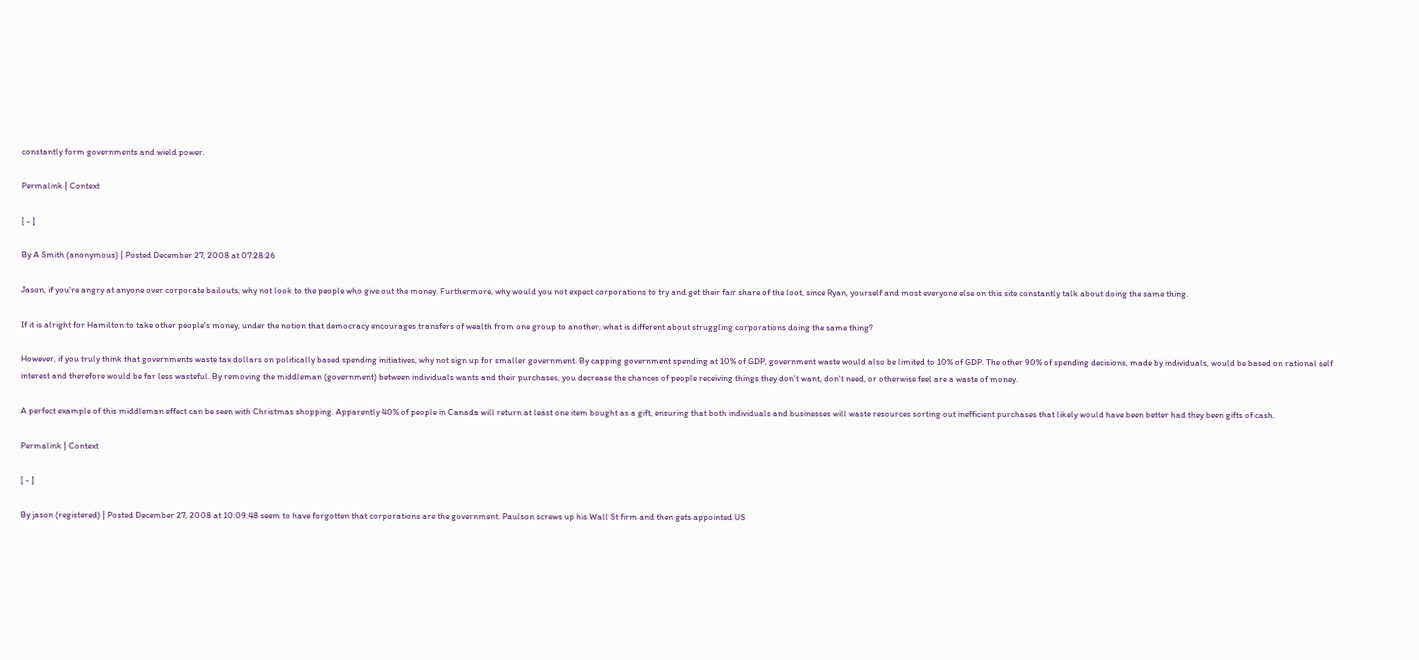constantly form governments and wield power.

Permalink | Context

[ - ]

By A Smith (anonymous) | Posted December 27, 2008 at 07:28:26

Jason, if you're angry at anyone over corporate bailouts, why not look to the people who give out the money. Furthermore, why would you not expect corporations to try and get their fair share of the loot, since Ryan, yourself and most everyone else on this site constantly talk about doing the same thing.

If it is alright for Hamilton to take other people's money, under the notion that democracy encourages transfers of wealth from one group to another, what is different about struggling corporations doing the same thing?

However, if you truly think that governments waste tax dollars on politically based spending initiatives, why not sign up for smaller government. By capping government spending at 10% of GDP, government waste would also be limited to 10% of GDP. The other 90% of spending decisions, made by individuals, would be based on rational self interest and therefore would be far less wasteful. By removing the middleman (government) between individuals wants and their purchases, you decrease the chances of people receiving things they don't want, don't need, or otherwise feel are a waste of money.

A perfect example of this middleman effect can be seen with Christmas shopping. Apparently 40% of people in Canada will return at least one item bought as a gift, ensuring that both individuals and businesses will waste resources sorting out inefficient purchases that likely would have been better had they been gifts of cash.

Permalink | Context

[ - ]

By jason (registered) | Posted December 27, 2008 at 10:09:48 seem to have forgotten that corporations are the government. Paulson screws up his Wall St firm and then gets appointed US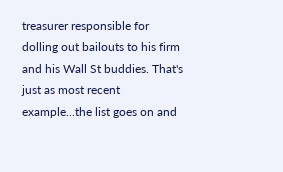treasurer responsible for dolling out bailouts to his firm and his Wall St buddies. That's just as most recent example...the list goes on and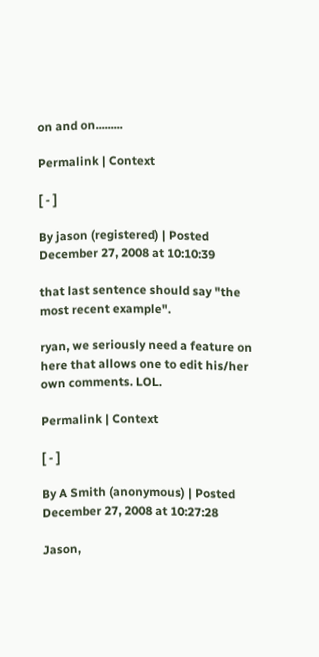on and on.........

Permalink | Context

[ - ]

By jason (registered) | Posted December 27, 2008 at 10:10:39

that last sentence should say "the most recent example".

ryan, we seriously need a feature on here that allows one to edit his/her own comments. LOL.

Permalink | Context

[ - ]

By A Smith (anonymous) | Posted December 27, 2008 at 10:27:28

Jason,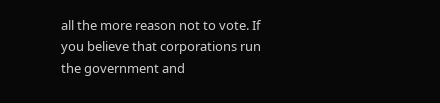all the more reason not to vote. If you believe that corporations run the government and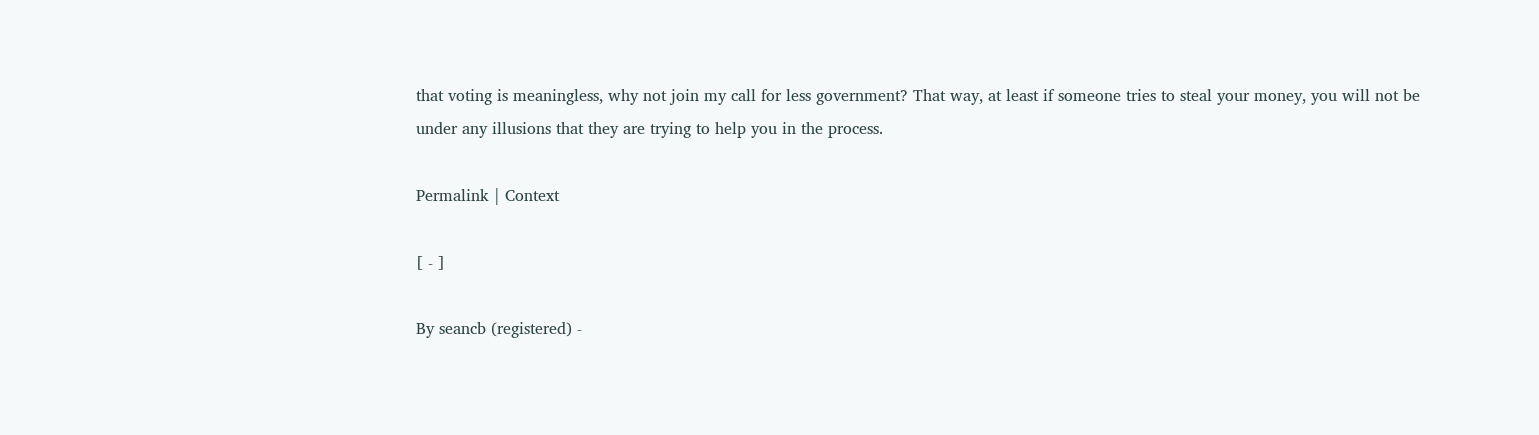that voting is meaningless, why not join my call for less government? That way, at least if someone tries to steal your money, you will not be under any illusions that they are trying to help you in the process.

Permalink | Context

[ - ]

By seancb (registered) -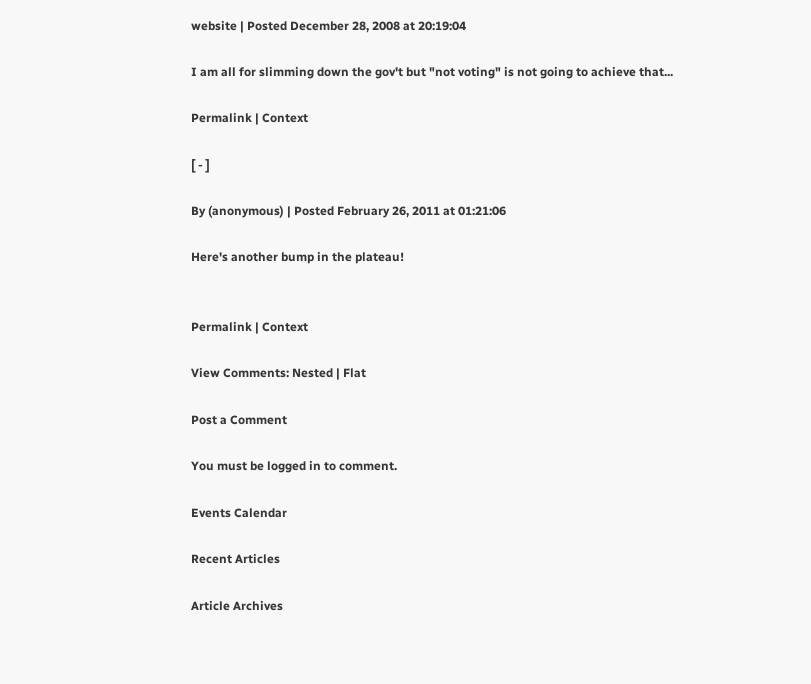website | Posted December 28, 2008 at 20:19:04

I am all for slimming down the gov't but "not voting" is not going to achieve that...

Permalink | Context

[ - ]

By (anonymous) | Posted February 26, 2011 at 01:21:06

Here's another bump in the plateau!


Permalink | Context

View Comments: Nested | Flat

Post a Comment

You must be logged in to comment.

Events Calendar

Recent Articles

Article Archives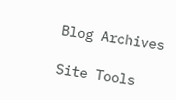Blog Archives

Site Tools